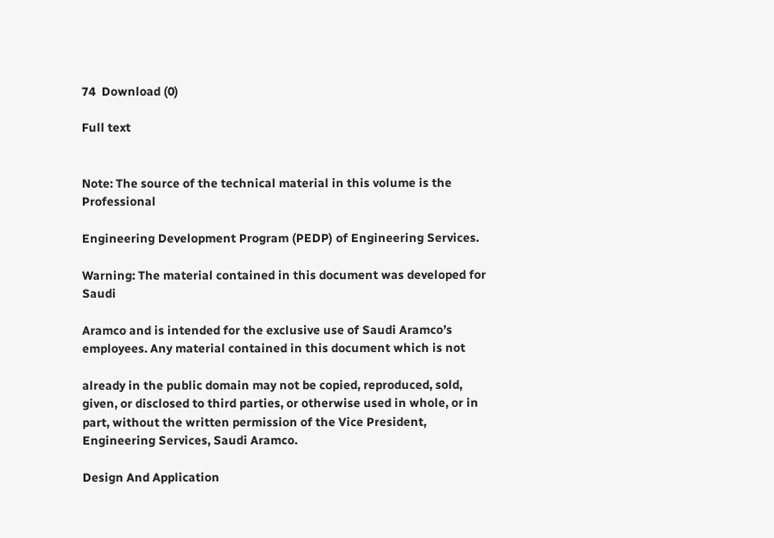74  Download (0)

Full text


Note: The source of the technical material in this volume is the Professional

Engineering Development Program (PEDP) of Engineering Services.

Warning: The material contained in this document was developed for Saudi

Aramco and is intended for the exclusive use of Saudi Aramco’s employees. Any material contained in this document which is not

already in the public domain may not be copied, reproduced, sold, given, or disclosed to third parties, or otherwise used in whole, or in part, without the written permission of the Vice President, Engineering Services, Saudi Aramco.

Design And Application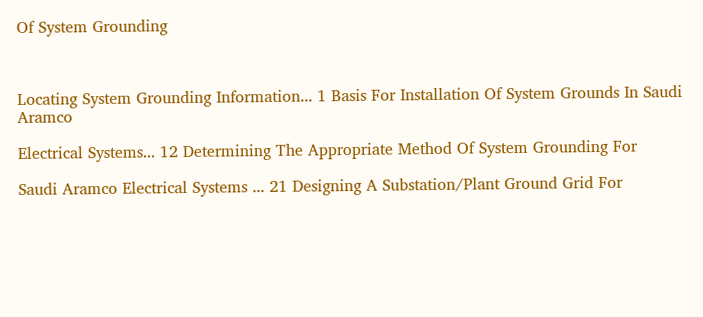Of System Grounding



Locating System Grounding Information... 1 Basis For Installation Of System Grounds In Saudi Aramco

Electrical Systems... 12 Determining The Appropriate Method Of System Grounding For

Saudi Aramco Electrical Systems ... 21 Designing A Substation/Plant Ground Grid For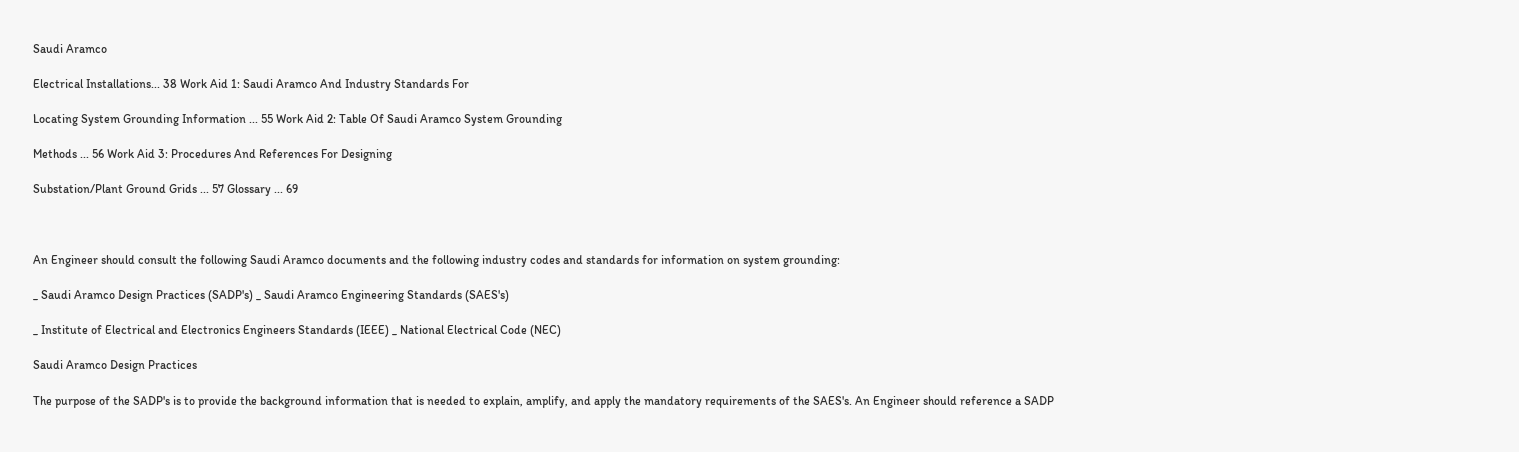Saudi Aramco

Electrical Installations... 38 Work Aid 1: Saudi Aramco And Industry Standards For

Locating System Grounding Information ... 55 Work Aid 2: Table Of Saudi Aramco System Grounding

Methods ... 56 Work Aid 3: Procedures And References For Designing

Substation/Plant Ground Grids ... 57 Glossary ... 69



An Engineer should consult the following Saudi Aramco documents and the following industry codes and standards for information on system grounding:

_ Saudi Aramco Design Practices (SADP's) _ Saudi Aramco Engineering Standards (SAES's)

_ Institute of Electrical and Electronics Engineers Standards (IEEE) _ National Electrical Code (NEC)

Saudi Aramco Design Practices

The purpose of the SADP's is to provide the background information that is needed to explain, amplify, and apply the mandatory requirements of the SAES's. An Engineer should reference a SADP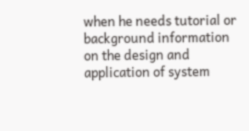when he needs tutorial or background information on the design and application of system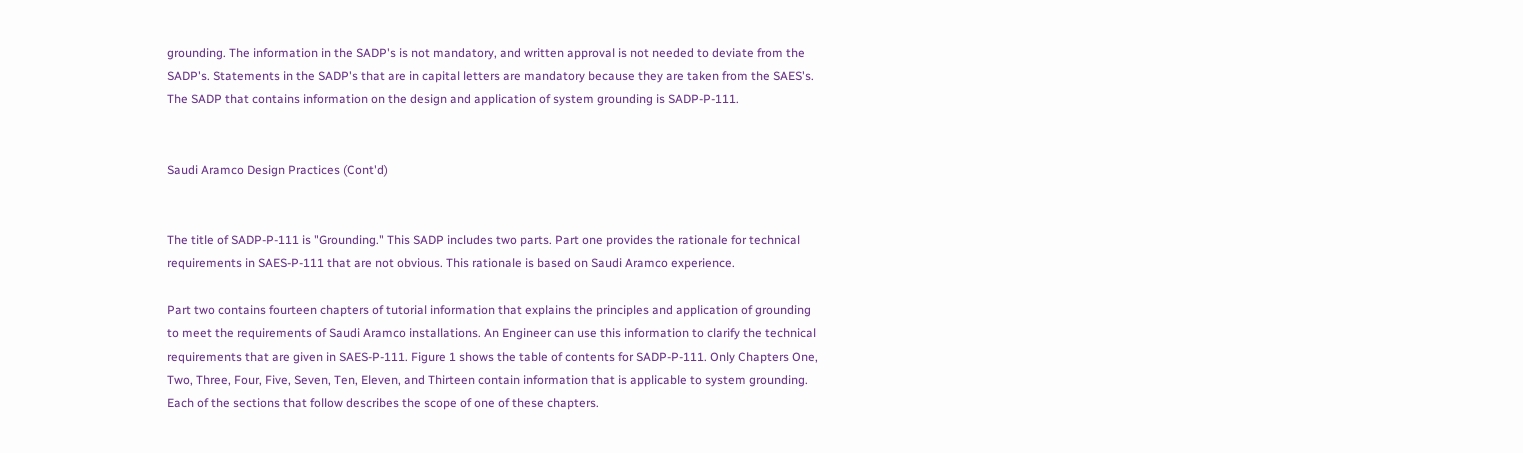grounding. The information in the SADP's is not mandatory, and written approval is not needed to deviate from the SADP's. Statements in the SADP's that are in capital letters are mandatory because they are taken from the SAES's. The SADP that contains information on the design and application of system grounding is SADP-P-111.


Saudi Aramco Design Practices (Cont'd)


The title of SADP-P-111 is "Grounding." This SADP includes two parts. Part one provides the rationale for technical requirements in SAES-P-111 that are not obvious. This rationale is based on Saudi Aramco experience.

Part two contains fourteen chapters of tutorial information that explains the principles and application of grounding to meet the requirements of Saudi Aramco installations. An Engineer can use this information to clarify the technical requirements that are given in SAES-P-111. Figure 1 shows the table of contents for SADP-P-111. Only Chapters One, Two, Three, Four, Five, Seven, Ten, Eleven, and Thirteen contain information that is applicable to system grounding. Each of the sections that follow describes the scope of one of these chapters.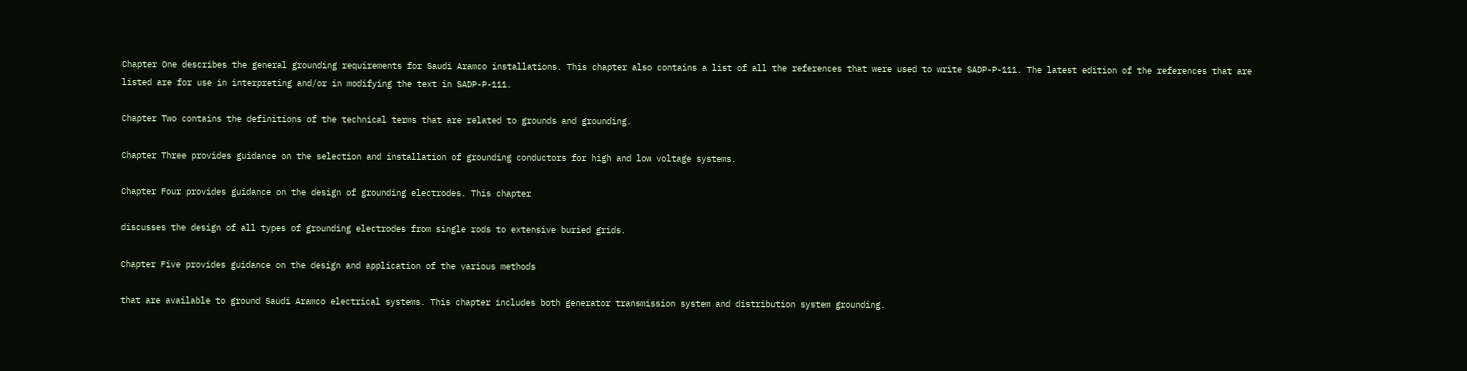Chapter One describes the general grounding requirements for Saudi Aramco installations. This chapter also contains a list of all the references that were used to write SADP-P-111. The latest edition of the references that are listed are for use in interpreting and/or in modifying the text in SADP-P-111.

Chapter Two contains the definitions of the technical terms that are related to grounds and grounding.

Chapter Three provides guidance on the selection and installation of grounding conductors for high and low voltage systems.

Chapter Four provides guidance on the design of grounding electrodes. This chapter

discusses the design of all types of grounding electrodes from single rods to extensive buried grids.

Chapter Five provides guidance on the design and application of the various methods

that are available to ground Saudi Aramco electrical systems. This chapter includes both generator transmission system and distribution system grounding.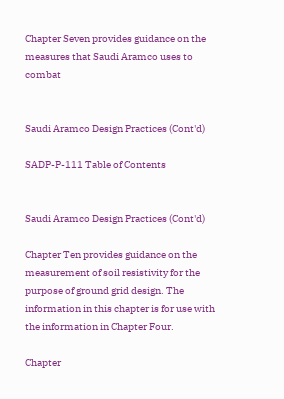Chapter Seven provides guidance on the measures that Saudi Aramco uses to combat


Saudi Aramco Design Practices (Cont'd)

SADP-P-111 Table of Contents


Saudi Aramco Design Practices (Cont'd)

Chapter Ten provides guidance on the measurement of soil resistivity for the purpose of ground grid design. The information in this chapter is for use with the information in Chapter Four.

Chapter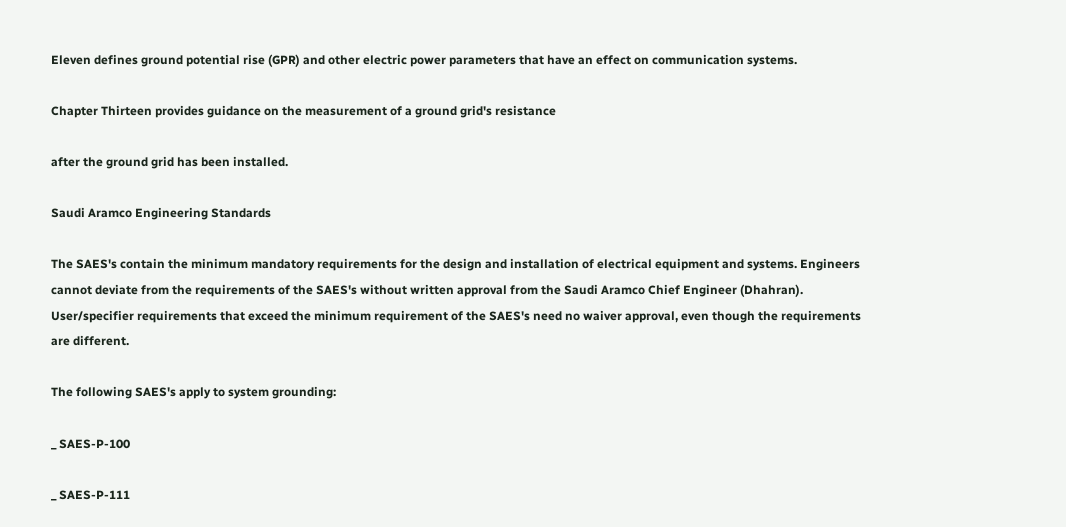Eleven defines ground potential rise (GPR) and other electric power parameters that have an effect on communication systems.

Chapter Thirteen provides guidance on the measurement of a ground grid's resistance

after the ground grid has been installed.

Saudi Aramco Engineering Standards

The SAES's contain the minimum mandatory requirements for the design and installation of electrical equipment and systems. Engineers cannot deviate from the requirements of the SAES's without written approval from the Saudi Aramco Chief Engineer (Dhahran). User/specifier requirements that exceed the minimum requirement of the SAES's need no waiver approval, even though the requirements are different.

The following SAES's apply to system grounding:

_ SAES-P-100

_ SAES-P-111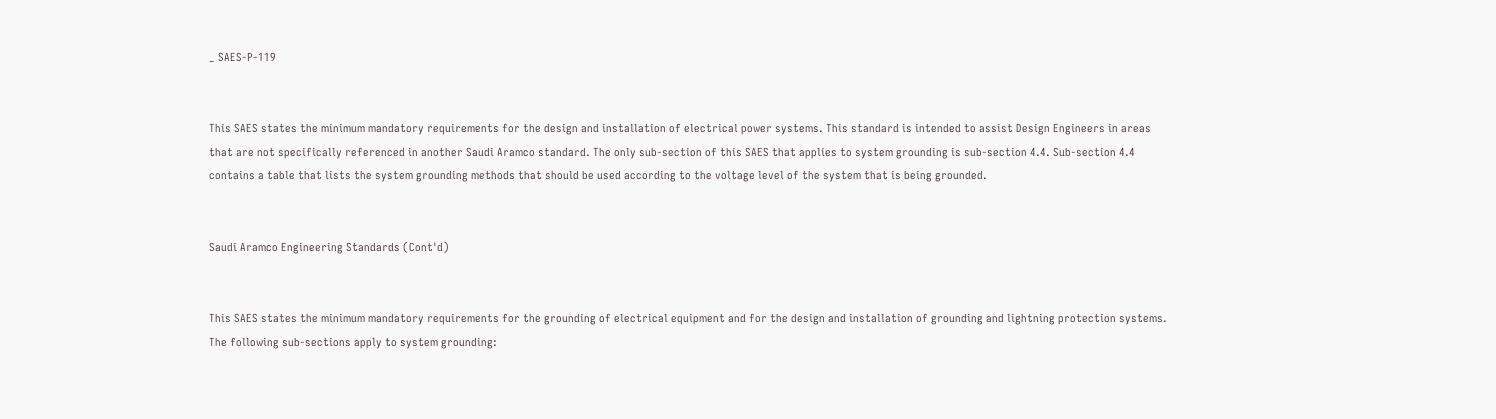_ SAES-P-119


This SAES states the minimum mandatory requirements for the design and installation of electrical power systems. This standard is intended to assist Design Engineers in areas that are not specifically referenced in another Saudi Aramco standard. The only sub-section of this SAES that applies to system grounding is sub-section 4.4. Sub-section 4.4 contains a table that lists the system grounding methods that should be used according to the voltage level of the system that is being grounded.


Saudi Aramco Engineering Standards (Cont'd)


This SAES states the minimum mandatory requirements for the grounding of electrical equipment and for the design and installation of grounding and lightning protection systems. The following sub-sections apply to system grounding: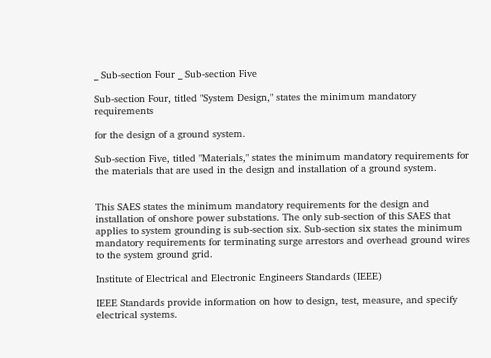_ Sub-section Four _ Sub-section Five

Sub-section Four, titled "System Design," states the minimum mandatory requirements

for the design of a ground system.

Sub-section Five, titled "Materials," states the minimum mandatory requirements for the materials that are used in the design and installation of a ground system.


This SAES states the minimum mandatory requirements for the design and installation of onshore power substations. The only sub-section of this SAES that applies to system grounding is sub-section six. Sub-section six states the minimum mandatory requirements for terminating surge arrestors and overhead ground wires to the system ground grid.

Institute of Electrical and Electronic Engineers Standards (IEEE)

IEEE Standards provide information on how to design, test, measure, and specify electrical systems.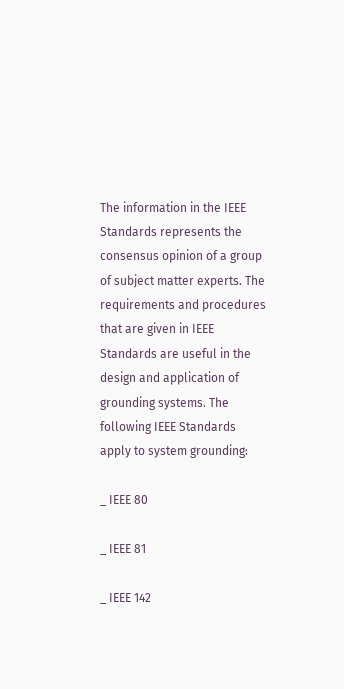The information in the IEEE Standards represents the consensus opinion of a group of subject matter experts. The requirements and procedures that are given in IEEE Standards are useful in the design and application of grounding systems. The following IEEE Standards apply to system grounding:

_ IEEE 80

_ IEEE 81

_ IEEE 142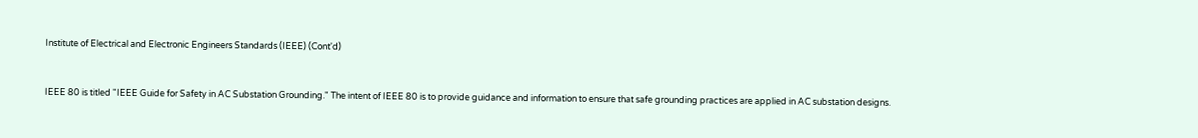Institute of Electrical and Electronic Engineers Standards (IEEE) (Cont'd)


IEEE 80 is titled "IEEE Guide for Safety in AC Substation Grounding." The intent of IEEE 80 is to provide guidance and information to ensure that safe grounding practices are applied in AC substation designs.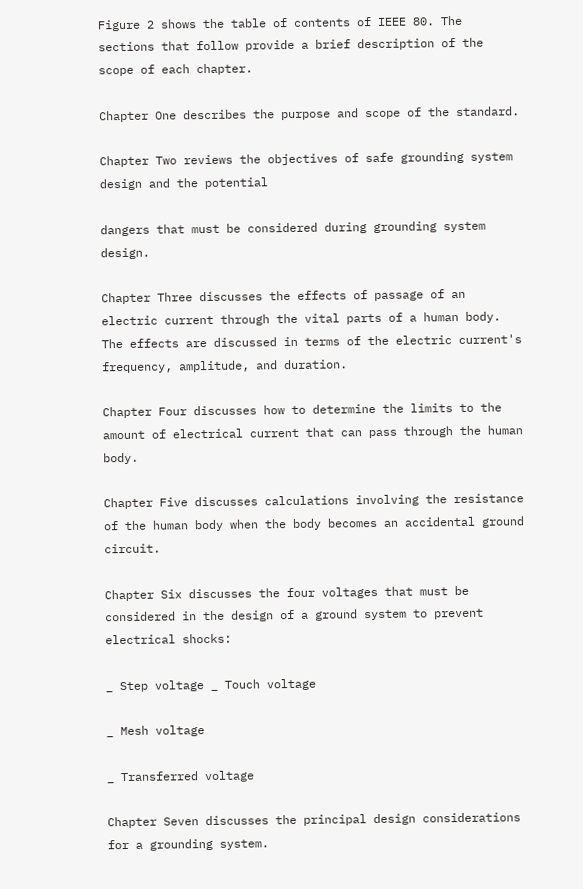Figure 2 shows the table of contents of IEEE 80. The sections that follow provide a brief description of the scope of each chapter.

Chapter One describes the purpose and scope of the standard.

Chapter Two reviews the objectives of safe grounding system design and the potential

dangers that must be considered during grounding system design.

Chapter Three discusses the effects of passage of an electric current through the vital parts of a human body. The effects are discussed in terms of the electric current's frequency, amplitude, and duration.

Chapter Four discusses how to determine the limits to the amount of electrical current that can pass through the human body.

Chapter Five discusses calculations involving the resistance of the human body when the body becomes an accidental ground circuit.

Chapter Six discusses the four voltages that must be considered in the design of a ground system to prevent electrical shocks:

_ Step voltage _ Touch voltage

_ Mesh voltage

_ Transferred voltage

Chapter Seven discusses the principal design considerations for a grounding system.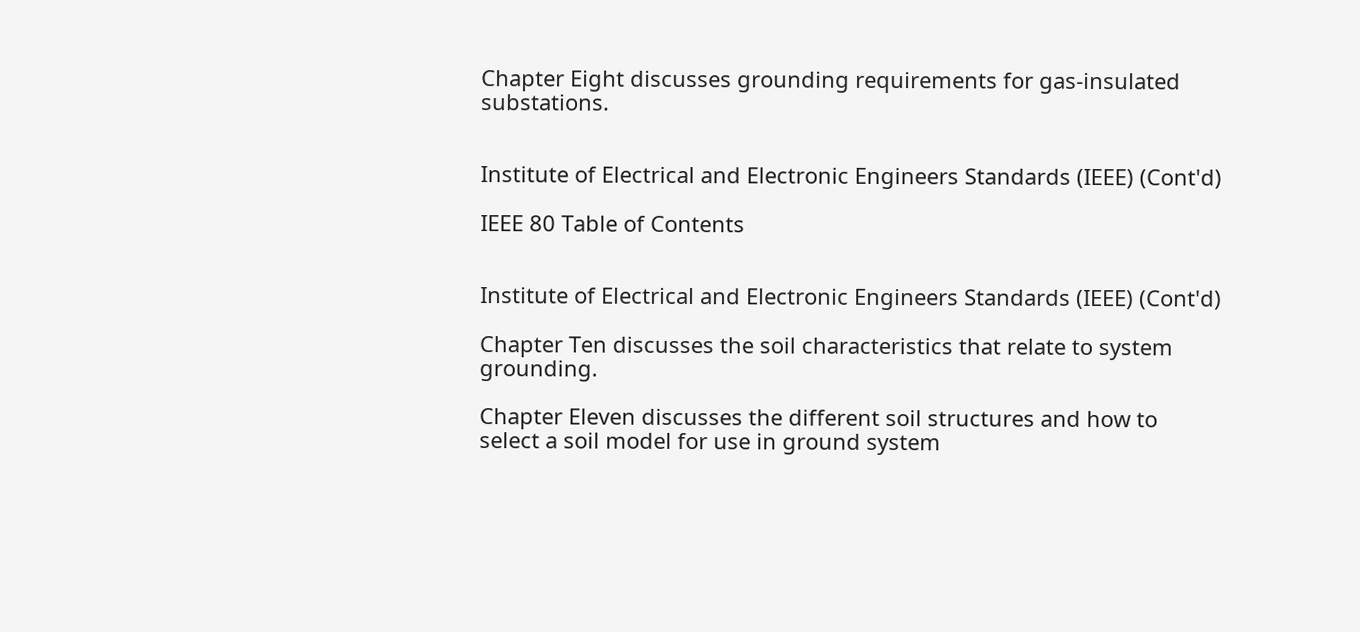Chapter Eight discusses grounding requirements for gas-insulated substations.


Institute of Electrical and Electronic Engineers Standards (IEEE) (Cont'd)

IEEE 80 Table of Contents


Institute of Electrical and Electronic Engineers Standards (IEEE) (Cont'd)

Chapter Ten discusses the soil characteristics that relate to system grounding.

Chapter Eleven discusses the different soil structures and how to select a soil model for use in ground system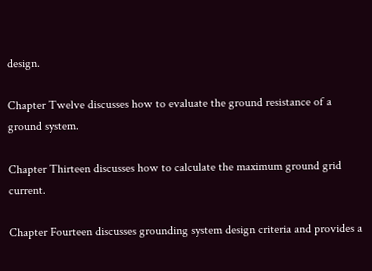design.

Chapter Twelve discusses how to evaluate the ground resistance of a ground system.

Chapter Thirteen discusses how to calculate the maximum ground grid current.

Chapter Fourteen discusses grounding system design criteria and provides a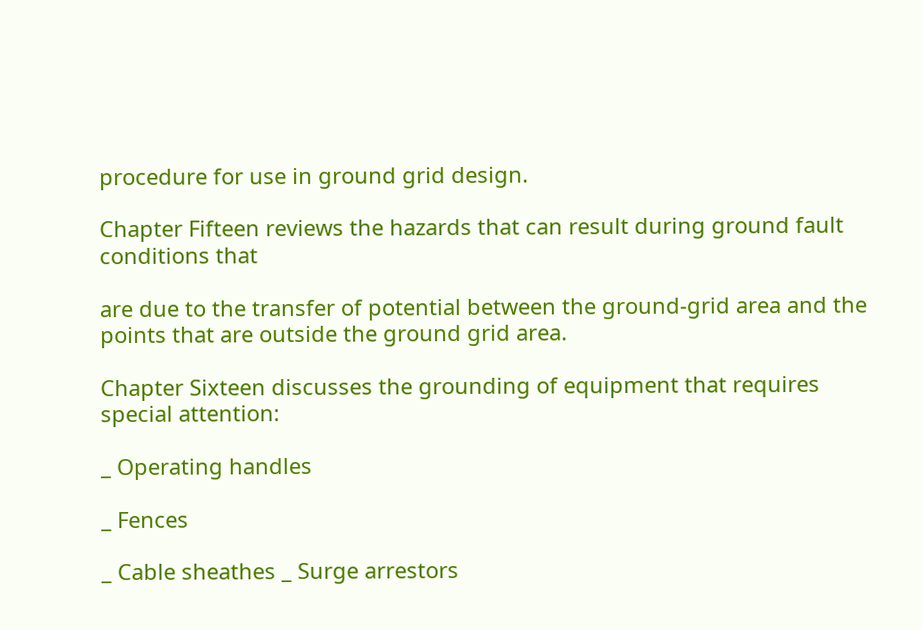procedure for use in ground grid design.

Chapter Fifteen reviews the hazards that can result during ground fault conditions that

are due to the transfer of potential between the ground-grid area and the points that are outside the ground grid area.

Chapter Sixteen discusses the grounding of equipment that requires special attention:

_ Operating handles

_ Fences

_ Cable sheathes _ Surge arrestors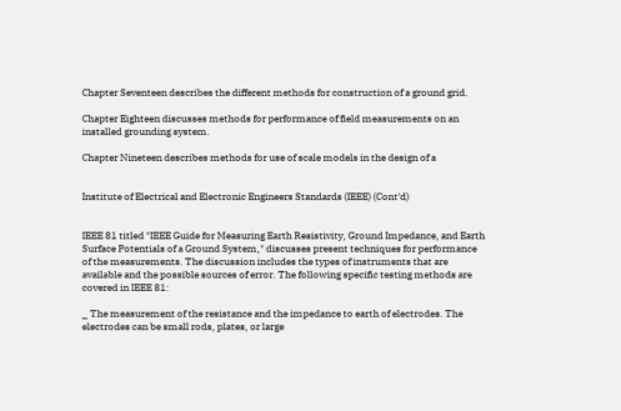Chapter Seventeen describes the different methods for construction of a ground grid.

Chapter Eighteen discusses methods for performance of field measurements on an installed grounding system.

Chapter Nineteen describes methods for use of scale models in the design of a


Institute of Electrical and Electronic Engineers Standards (IEEE) (Cont'd)


IEEE 81 titled "IEEE Guide for Measuring Earth Resistivity, Ground Impedance, and Earth Surface Potentials of a Ground System," discusses present techniques for performance of the measurements. The discussion includes the types of instruments that are available and the possible sources of error. The following specific testing methods are covered in IEEE 81:

_ The measurement of the resistance and the impedance to earth of electrodes. The electrodes can be small rods, plates, or large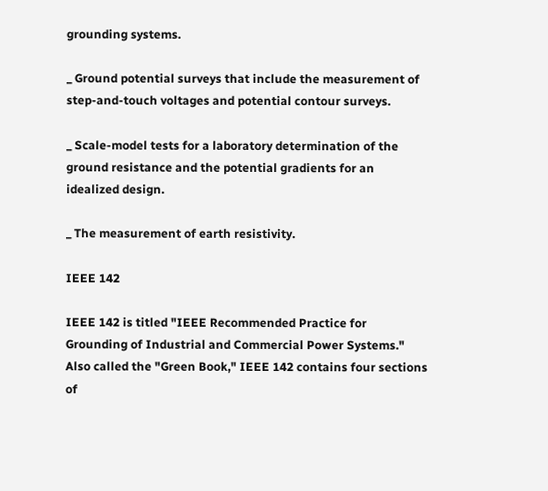grounding systems.

_ Ground potential surveys that include the measurement of step-and-touch voltages and potential contour surveys.

_ Scale-model tests for a laboratory determination of the ground resistance and the potential gradients for an idealized design.

_ The measurement of earth resistivity.

IEEE 142

IEEE 142 is titled "IEEE Recommended Practice for Grounding of Industrial and Commercial Power Systems." Also called the "Green Book," IEEE 142 contains four sections of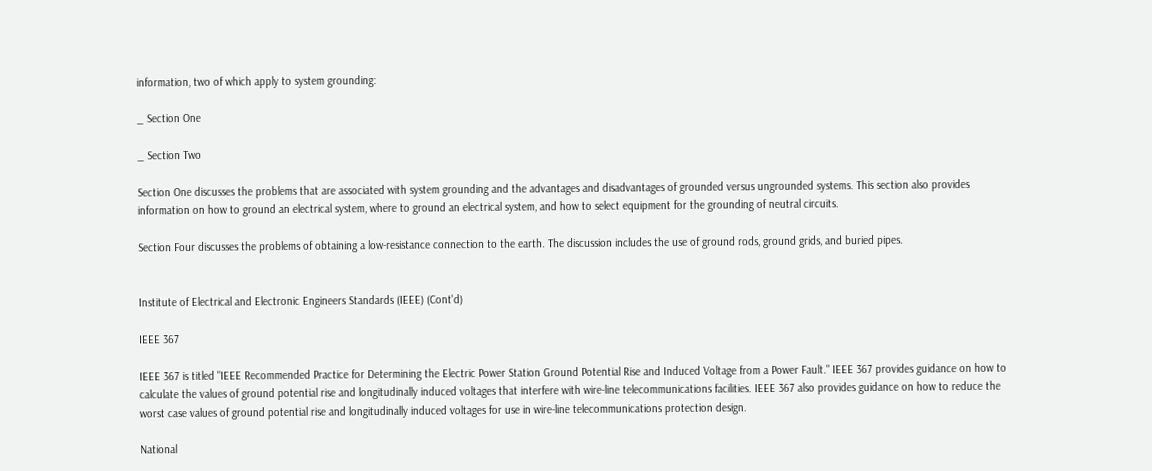information, two of which apply to system grounding:

_ Section One

_ Section Two

Section One discusses the problems that are associated with system grounding and the advantages and disadvantages of grounded versus ungrounded systems. This section also provides information on how to ground an electrical system, where to ground an electrical system, and how to select equipment for the grounding of neutral circuits.

Section Four discusses the problems of obtaining a low-resistance connection to the earth. The discussion includes the use of ground rods, ground grids, and buried pipes.


Institute of Electrical and Electronic Engineers Standards (IEEE) (Cont'd)

IEEE 367

IEEE 367 is titled "IEEE Recommended Practice for Determining the Electric Power Station Ground Potential Rise and Induced Voltage from a Power Fault." IEEE 367 provides guidance on how to calculate the values of ground potential rise and longitudinally induced voltages that interfere with wire-line telecommunications facilities. IEEE 367 also provides guidance on how to reduce the worst case values of ground potential rise and longitudinally induced voltages for use in wire-line telecommunications protection design.

National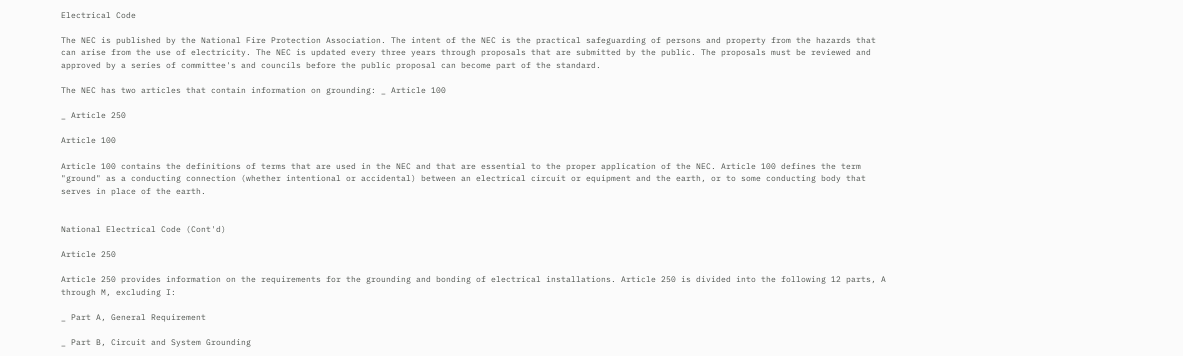Electrical Code

The NEC is published by the National Fire Protection Association. The intent of the NEC is the practical safeguarding of persons and property from the hazards that can arise from the use of electricity. The NEC is updated every three years through proposals that are submitted by the public. The proposals must be reviewed and approved by a series of committee's and councils before the public proposal can become part of the standard.

The NEC has two articles that contain information on grounding: _ Article 100

_ Article 250

Article 100

Article 100 contains the definitions of terms that are used in the NEC and that are essential to the proper application of the NEC. Article 100 defines the term "ground" as a conducting connection (whether intentional or accidental) between an electrical circuit or equipment and the earth, or to some conducting body that serves in place of the earth.


National Electrical Code (Cont'd)

Article 250

Article 250 provides information on the requirements for the grounding and bonding of electrical installations. Article 250 is divided into the following 12 parts, A through M, excluding I:

_ Part A, General Requirement

_ Part B, Circuit and System Grounding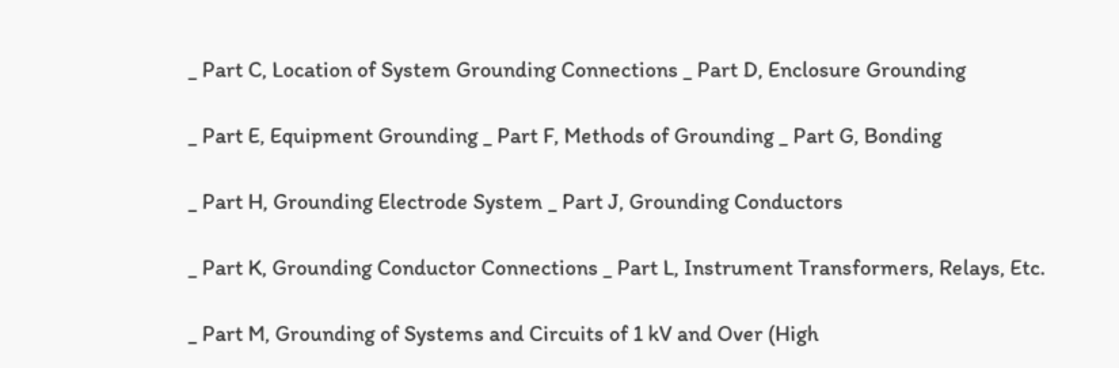_ Part C, Location of System Grounding Connections _ Part D, Enclosure Grounding

_ Part E, Equipment Grounding _ Part F, Methods of Grounding _ Part G, Bonding

_ Part H, Grounding Electrode System _ Part J, Grounding Conductors

_ Part K, Grounding Conductor Connections _ Part L, Instrument Transformers, Relays, Etc.

_ Part M, Grounding of Systems and Circuits of 1 kV and Over (High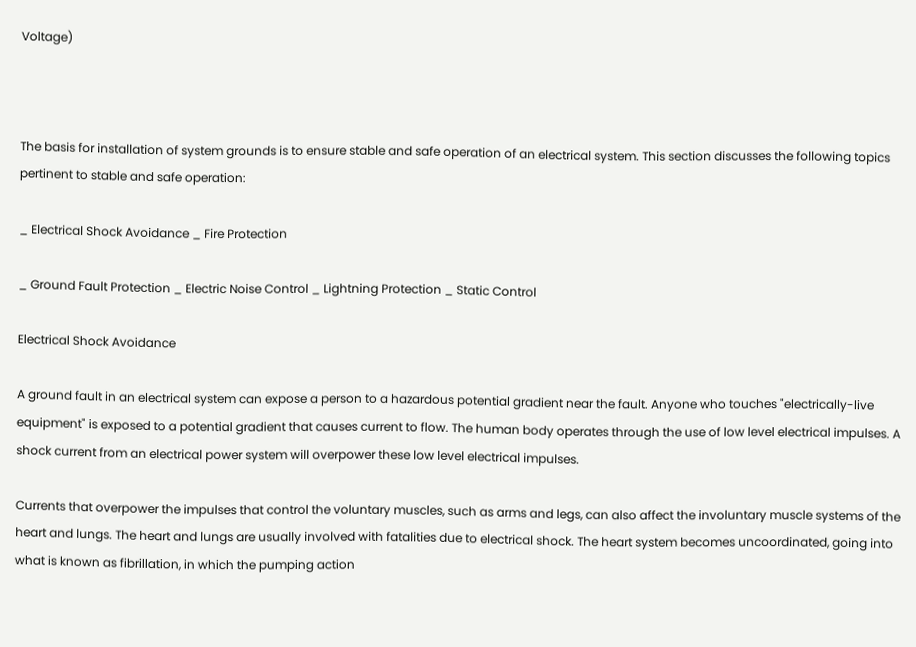Voltage)



The basis for installation of system grounds is to ensure stable and safe operation of an electrical system. This section discusses the following topics pertinent to stable and safe operation:

_ Electrical Shock Avoidance _ Fire Protection

_ Ground Fault Protection _ Electric Noise Control _ Lightning Protection _ Static Control

Electrical Shock Avoidance

A ground fault in an electrical system can expose a person to a hazardous potential gradient near the fault. Anyone who touches "electrically-live equipment" is exposed to a potential gradient that causes current to flow. The human body operates through the use of low level electrical impulses. A shock current from an electrical power system will overpower these low level electrical impulses.

Currents that overpower the impulses that control the voluntary muscles, such as arms and legs, can also affect the involuntary muscle systems of the heart and lungs. The heart and lungs are usually involved with fatalities due to electrical shock. The heart system becomes uncoordinated, going into what is known as fibrillation, in which the pumping action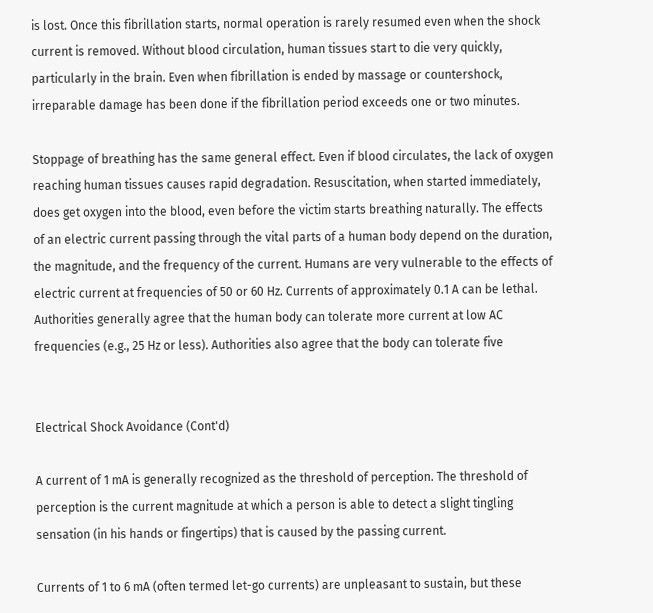is lost. Once this fibrillation starts, normal operation is rarely resumed even when the shock current is removed. Without blood circulation, human tissues start to die very quickly, particularly in the brain. Even when fibrillation is ended by massage or countershock, irreparable damage has been done if the fibrillation period exceeds one or two minutes.

Stoppage of breathing has the same general effect. Even if blood circulates, the lack of oxygen reaching human tissues causes rapid degradation. Resuscitation, when started immediately, does get oxygen into the blood, even before the victim starts breathing naturally. The effects of an electric current passing through the vital parts of a human body depend on the duration, the magnitude, and the frequency of the current. Humans are very vulnerable to the effects of electric current at frequencies of 50 or 60 Hz. Currents of approximately 0.1 A can be lethal. Authorities generally agree that the human body can tolerate more current at low AC frequencies (e.g., 25 Hz or less). Authorities also agree that the body can tolerate five


Electrical Shock Avoidance (Cont'd)

A current of 1 mA is generally recognized as the threshold of perception. The threshold of perception is the current magnitude at which a person is able to detect a slight tingling sensation (in his hands or fingertips) that is caused by the passing current.

Currents of 1 to 6 mA (often termed let-go currents) are unpleasant to sustain, but these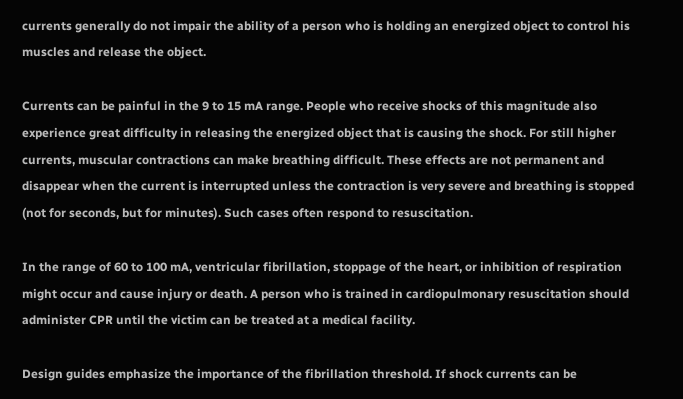currents generally do not impair the ability of a person who is holding an energized object to control his muscles and release the object.

Currents can be painful in the 9 to 15 mA range. People who receive shocks of this magnitude also experience great difficulty in releasing the energized object that is causing the shock. For still higher currents, muscular contractions can make breathing difficult. These effects are not permanent and disappear when the current is interrupted unless the contraction is very severe and breathing is stopped (not for seconds, but for minutes). Such cases often respond to resuscitation.

In the range of 60 to 100 mA, ventricular fibrillation, stoppage of the heart, or inhibition of respiration might occur and cause injury or death. A person who is trained in cardiopulmonary resuscitation should administer CPR until the victim can be treated at a medical facility.

Design guides emphasize the importance of the fibrillation threshold. If shock currents can be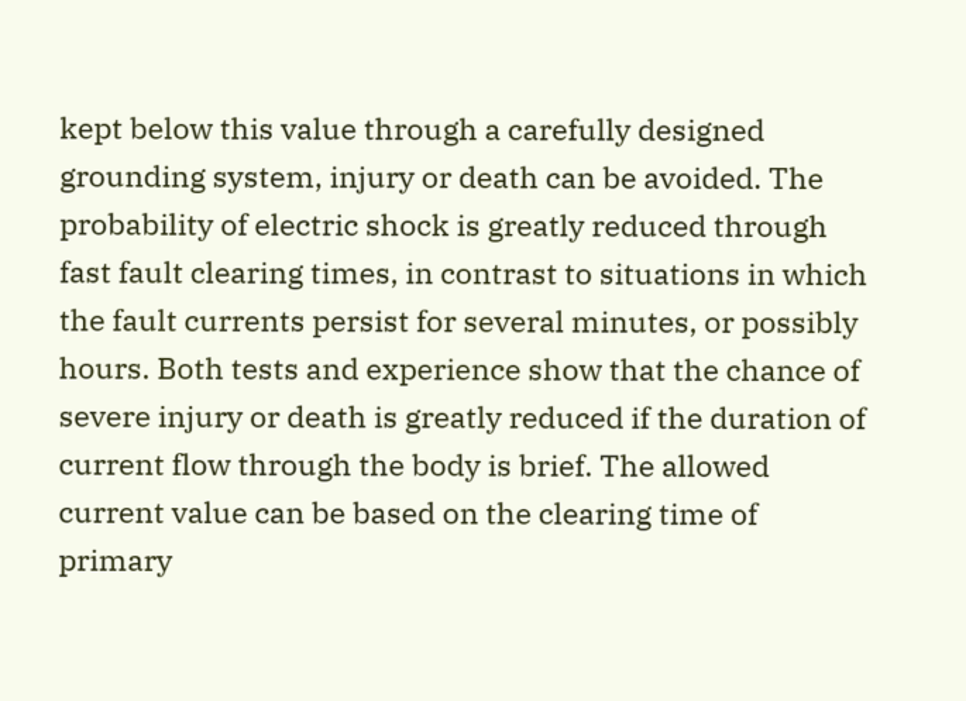kept below this value through a carefully designed grounding system, injury or death can be avoided. The probability of electric shock is greatly reduced through fast fault clearing times, in contrast to situations in which the fault currents persist for several minutes, or possibly hours. Both tests and experience show that the chance of severe injury or death is greatly reduced if the duration of current flow through the body is brief. The allowed current value can be based on the clearing time of primary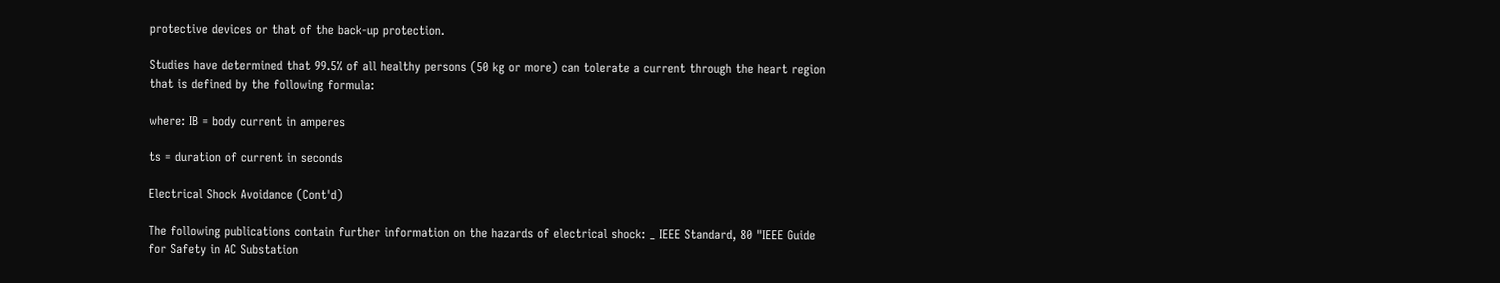protective devices or that of the back-up protection.

Studies have determined that 99.5% of all healthy persons (50 kg or more) can tolerate a current through the heart region that is defined by the following formula:

where: IB = body current in amperes

ts = duration of current in seconds

Electrical Shock Avoidance (Cont'd)

The following publications contain further information on the hazards of electrical shock: _ IEEE Standard, 80 "IEEE Guide for Safety in AC Substation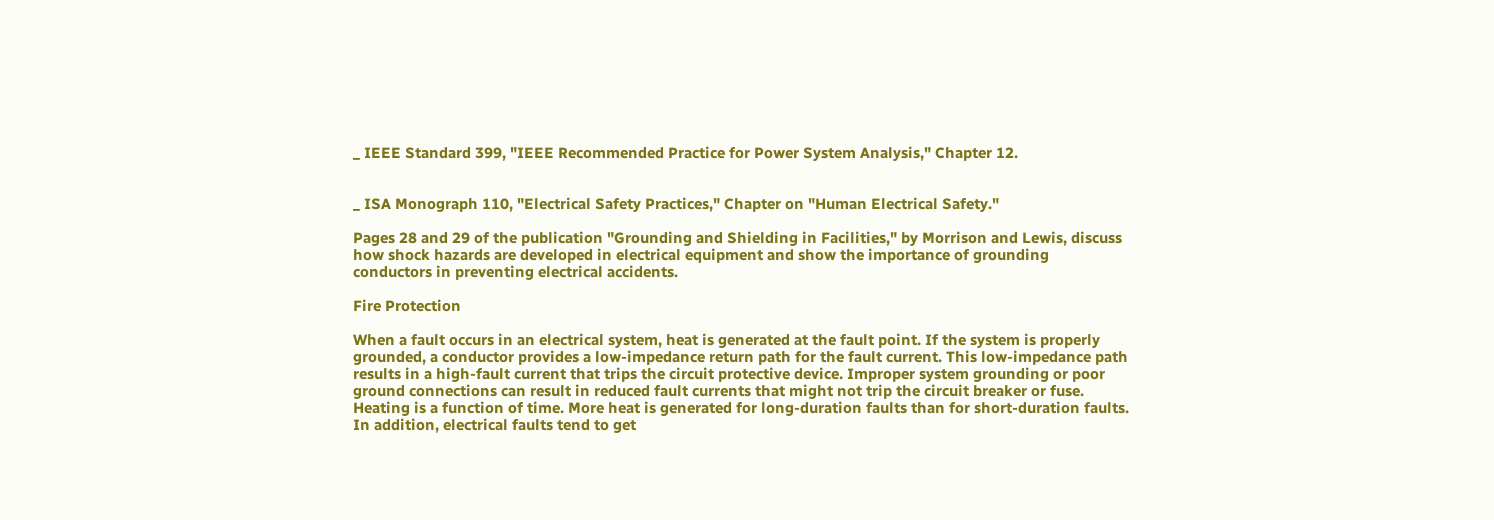_ IEEE Standard 399, "IEEE Recommended Practice for Power System Analysis," Chapter 12.


_ ISA Monograph 110, "Electrical Safety Practices," Chapter on "Human Electrical Safety."

Pages 28 and 29 of the publication "Grounding and Shielding in Facilities," by Morrison and Lewis, discuss how shock hazards are developed in electrical equipment and show the importance of grounding conductors in preventing electrical accidents.

Fire Protection

When a fault occurs in an electrical system, heat is generated at the fault point. If the system is properly grounded, a conductor provides a low-impedance return path for the fault current. This low-impedance path results in a high-fault current that trips the circuit protective device. Improper system grounding or poor ground connections can result in reduced fault currents that might not trip the circuit breaker or fuse. Heating is a function of time. More heat is generated for long-duration faults than for short-duration faults. In addition, electrical faults tend to get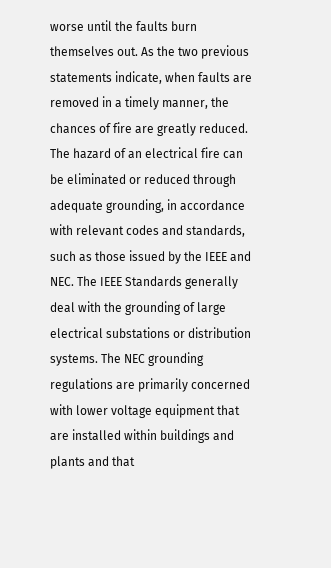worse until the faults burn themselves out. As the two previous statements indicate, when faults are removed in a timely manner, the chances of fire are greatly reduced. The hazard of an electrical fire can be eliminated or reduced through adequate grounding, in accordance with relevant codes and standards, such as those issued by the IEEE and NEC. The IEEE Standards generally deal with the grounding of large electrical substations or distribution systems. The NEC grounding regulations are primarily concerned with lower voltage equipment that are installed within buildings and plants and that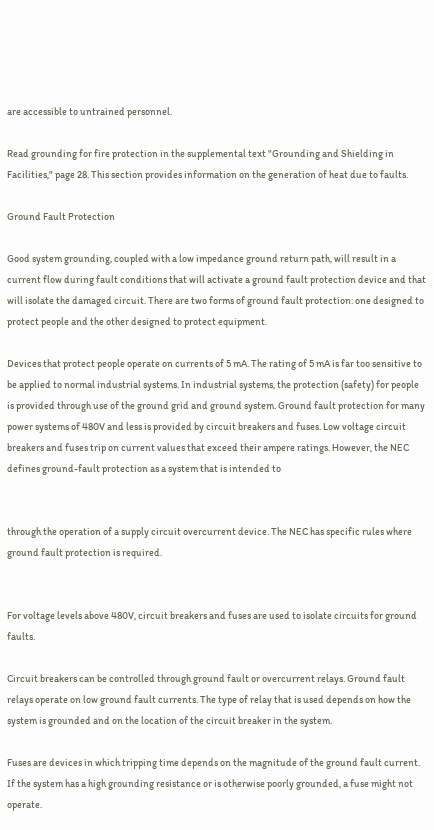are accessible to untrained personnel.

Read grounding for fire protection in the supplemental text "Grounding and Shielding in Facilities," page 28. This section provides information on the generation of heat due to faults.

Ground Fault Protection

Good system grounding, coupled with a low impedance ground return path, will result in a current flow during fault conditions that will activate a ground fault protection device and that will isolate the damaged circuit. There are two forms of ground fault protection: one designed to protect people and the other designed to protect equipment.

Devices that protect people operate on currents of 5 mA. The rating of 5 mA is far too sensitive to be applied to normal industrial systems. In industrial systems, the protection (safety) for people is provided through use of the ground grid and ground system. Ground fault protection for many power systems of 480V and less is provided by circuit breakers and fuses. Low voltage circuit breakers and fuses trip on current values that exceed their ampere ratings. However, the NEC defines ground-fault protection as a system that is intended to


through the operation of a supply circuit overcurrent device. The NEC has specific rules where ground fault protection is required.


For voltage levels above 480V, circuit breakers and fuses are used to isolate circuits for ground faults.

Circuit breakers can be controlled through ground fault or overcurrent relays. Ground fault relays operate on low ground fault currents. The type of relay that is used depends on how the system is grounded and on the location of the circuit breaker in the system.

Fuses are devices in which tripping time depends on the magnitude of the ground fault current. If the system has a high grounding resistance or is otherwise poorly grounded, a fuse might not operate.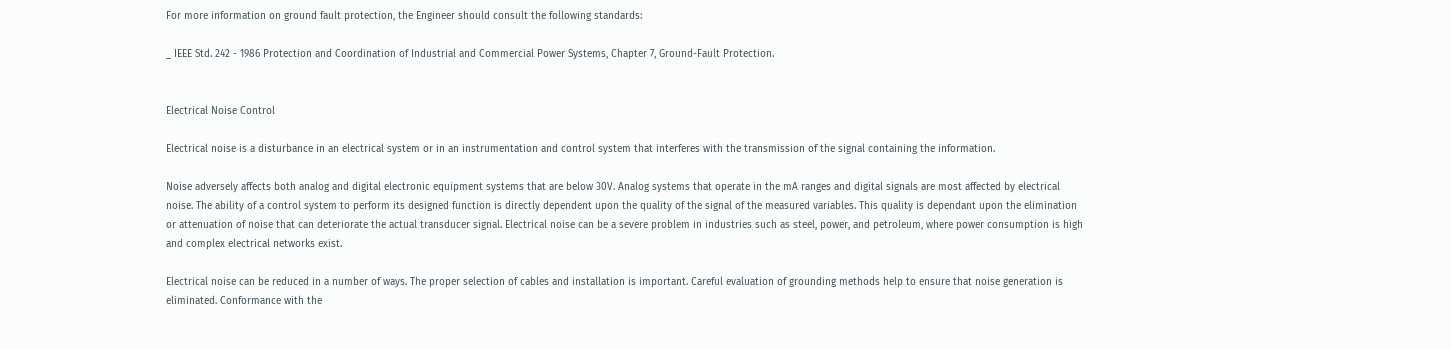For more information on ground fault protection, the Engineer should consult the following standards:

_ IEEE Std. 242 - 1986 Protection and Coordination of Industrial and Commercial Power Systems, Chapter 7, Ground-Fault Protection.


Electrical Noise Control

Electrical noise is a disturbance in an electrical system or in an instrumentation and control system that interferes with the transmission of the signal containing the information.

Noise adversely affects both analog and digital electronic equipment systems that are below 30V. Analog systems that operate in the mA ranges and digital signals are most affected by electrical noise. The ability of a control system to perform its designed function is directly dependent upon the quality of the signal of the measured variables. This quality is dependant upon the elimination or attenuation of noise that can deteriorate the actual transducer signal. Electrical noise can be a severe problem in industries such as steel, power, and petroleum, where power consumption is high and complex electrical networks exist.

Electrical noise can be reduced in a number of ways. The proper selection of cables and installation is important. Careful evaluation of grounding methods help to ensure that noise generation is eliminated. Conformance with the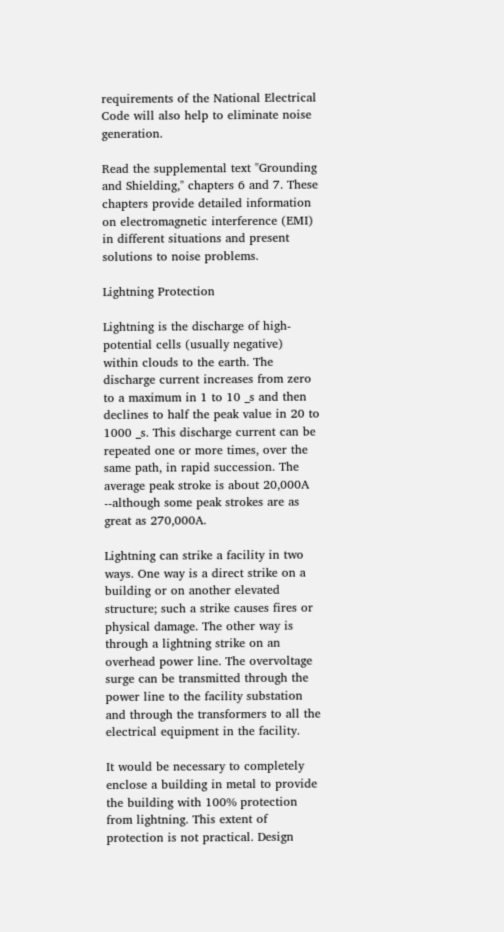requirements of the National Electrical Code will also help to eliminate noise generation.

Read the supplemental text "Grounding and Shielding," chapters 6 and 7. These chapters provide detailed information on electromagnetic interference (EMI) in different situations and present solutions to noise problems.

Lightning Protection

Lightning is the discharge of high-potential cells (usually negative) within clouds to the earth. The discharge current increases from zero to a maximum in 1 to 10 _s and then declines to half the peak value in 20 to 1000 _s. This discharge current can be repeated one or more times, over the same path, in rapid succession. The average peak stroke is about 20,000A --although some peak strokes are as great as 270,000A.

Lightning can strike a facility in two ways. One way is a direct strike on a building or on another elevated structure; such a strike causes fires or physical damage. The other way is through a lightning strike on an overhead power line. The overvoltage surge can be transmitted through the power line to the facility substation and through the transformers to all the electrical equipment in the facility.

It would be necessary to completely enclose a building in metal to provide the building with 100% protection from lightning. This extent of protection is not practical. Design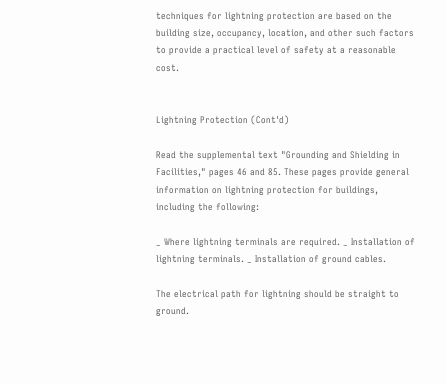techniques for lightning protection are based on the building size, occupancy, location, and other such factors to provide a practical level of safety at a reasonable cost.


Lightning Protection (Cont'd)

Read the supplemental text "Grounding and Shielding in Facilities," pages 46 and 85. These pages provide general information on lightning protection for buildings, including the following:

_ Where lightning terminals are required. _ Installation of lightning terminals. _ Installation of ground cables.

The electrical path for lightning should be straight to ground.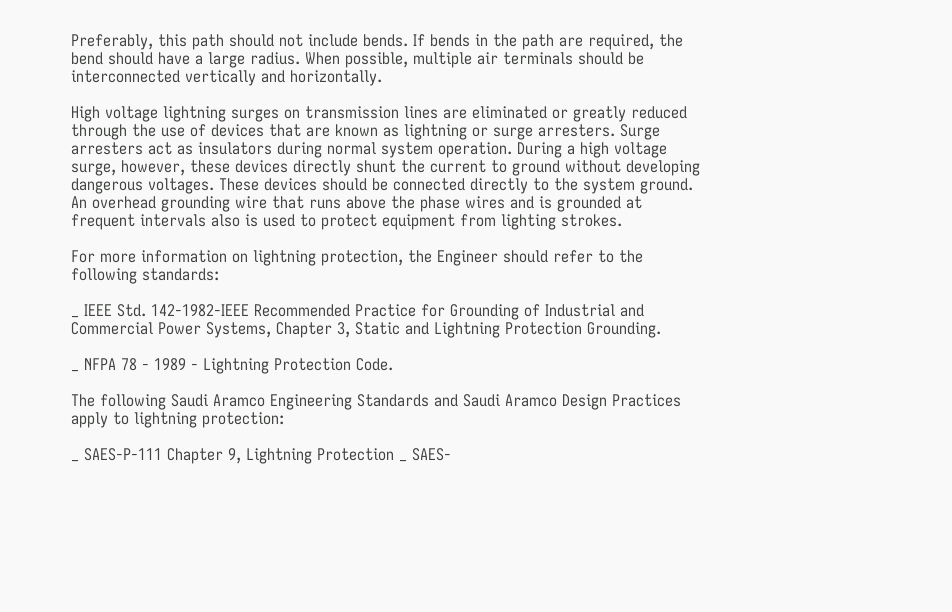Preferably, this path should not include bends. If bends in the path are required, the bend should have a large radius. When possible, multiple air terminals should be interconnected vertically and horizontally.

High voltage lightning surges on transmission lines are eliminated or greatly reduced through the use of devices that are known as lightning or surge arresters. Surge arresters act as insulators during normal system operation. During a high voltage surge, however, these devices directly shunt the current to ground without developing dangerous voltages. These devices should be connected directly to the system ground. An overhead grounding wire that runs above the phase wires and is grounded at frequent intervals also is used to protect equipment from lighting strokes.

For more information on lightning protection, the Engineer should refer to the following standards:

_ IEEE Std. 142-1982-IEEE Recommended Practice for Grounding of Industrial and Commercial Power Systems, Chapter 3, Static and Lightning Protection Grounding.

_ NFPA 78 - 1989 - Lightning Protection Code.

The following Saudi Aramco Engineering Standards and Saudi Aramco Design Practices apply to lightning protection:

_ SAES-P-111 Chapter 9, Lightning Protection _ SAES-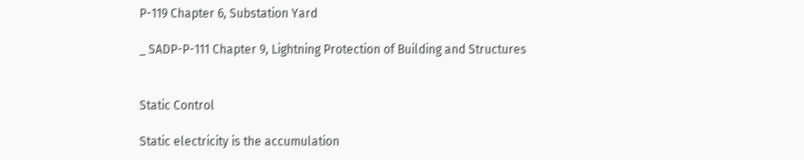P-119 Chapter 6, Substation Yard

_ SADP-P-111 Chapter 9, Lightning Protection of Building and Structures


Static Control

Static electricity is the accumulation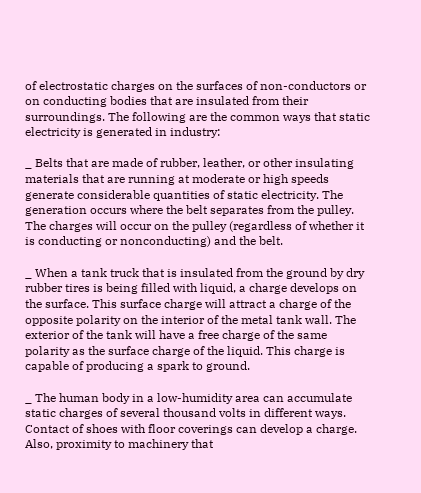of electrostatic charges on the surfaces of non-conductors or on conducting bodies that are insulated from their surroundings. The following are the common ways that static electricity is generated in industry:

_ Belts that are made of rubber, leather, or other insulating materials that are running at moderate or high speeds generate considerable quantities of static electricity. The generation occurs where the belt separates from the pulley. The charges will occur on the pulley (regardless of whether it is conducting or nonconducting) and the belt.

_ When a tank truck that is insulated from the ground by dry rubber tires is being filled with liquid, a charge develops on the surface. This surface charge will attract a charge of the opposite polarity on the interior of the metal tank wall. The exterior of the tank will have a free charge of the same polarity as the surface charge of the liquid. This charge is capable of producing a spark to ground.

_ The human body in a low-humidity area can accumulate static charges of several thousand volts in different ways. Contact of shoes with floor coverings can develop a charge. Also, proximity to machinery that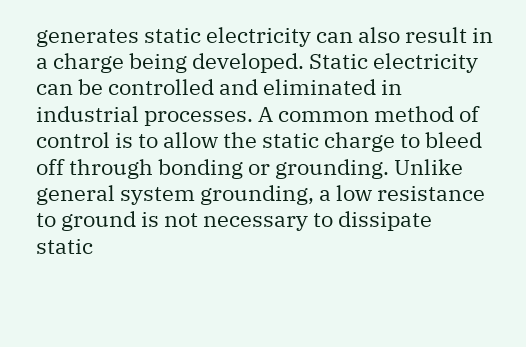generates static electricity can also result in a charge being developed. Static electricity can be controlled and eliminated in industrial processes. A common method of control is to allow the static charge to bleed off through bonding or grounding. Unlike general system grounding, a low resistance to ground is not necessary to dissipate static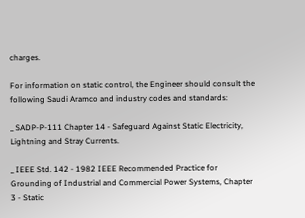charges.

For information on static control, the Engineer should consult the following Saudi Aramco and industry codes and standards:

_ SADP-P-111 Chapter 14 - Safeguard Against Static Electricity, Lightning and Stray Currents.

_ IEEE Std. 142 - 1982 IEEE Recommended Practice for Grounding of Industrial and Commercial Power Systems, Chapter 3 - Static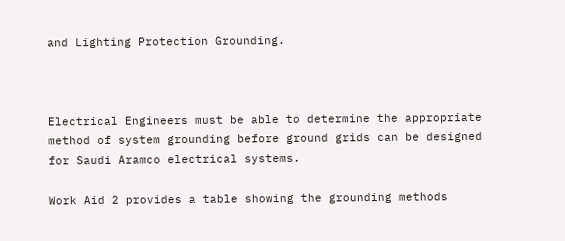and Lighting Protection Grounding.



Electrical Engineers must be able to determine the appropriate method of system grounding before ground grids can be designed for Saudi Aramco electrical systems.

Work Aid 2 provides a table showing the grounding methods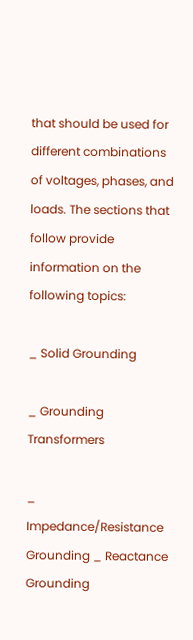that should be used for different combinations of voltages, phases, and loads. The sections that follow provide information on the following topics:

_ Solid Grounding

_ Grounding Transformers

_ Impedance/Resistance Grounding _ Reactance Grounding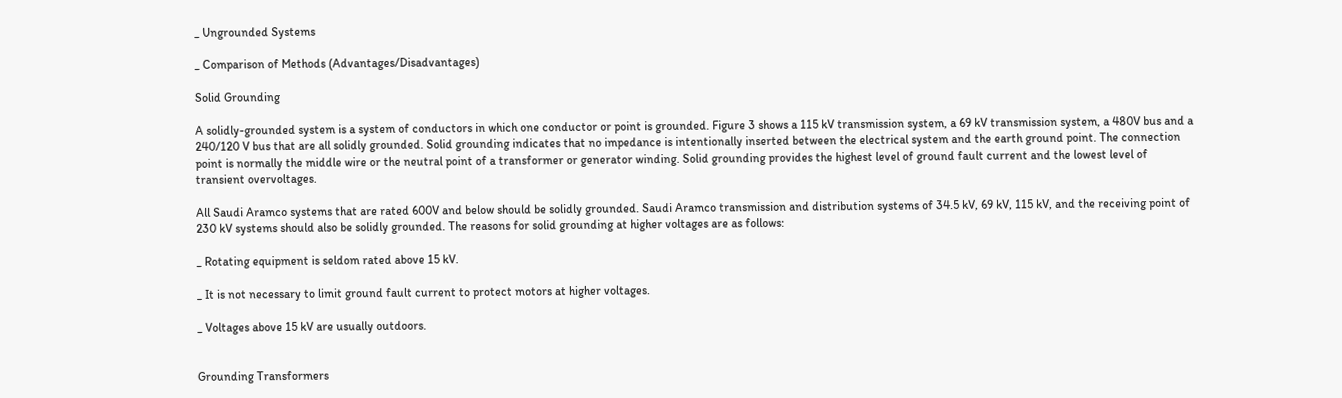_ Ungrounded Systems

_ Comparison of Methods (Advantages/Disadvantages)

Solid Grounding

A solidly-grounded system is a system of conductors in which one conductor or point is grounded. Figure 3 shows a 115 kV transmission system, a 69 kV transmission system, a 480V bus and a 240/120 V bus that are all solidly grounded. Solid grounding indicates that no impedance is intentionally inserted between the electrical system and the earth ground point. The connection point is normally the middle wire or the neutral point of a transformer or generator winding. Solid grounding provides the highest level of ground fault current and the lowest level of transient overvoltages.

All Saudi Aramco systems that are rated 600V and below should be solidly grounded. Saudi Aramco transmission and distribution systems of 34.5 kV, 69 kV, 115 kV, and the receiving point of 230 kV systems should also be solidly grounded. The reasons for solid grounding at higher voltages are as follows:

_ Rotating equipment is seldom rated above 15 kV.

_ It is not necessary to limit ground fault current to protect motors at higher voltages.

_ Voltages above 15 kV are usually outdoors.


Grounding Transformers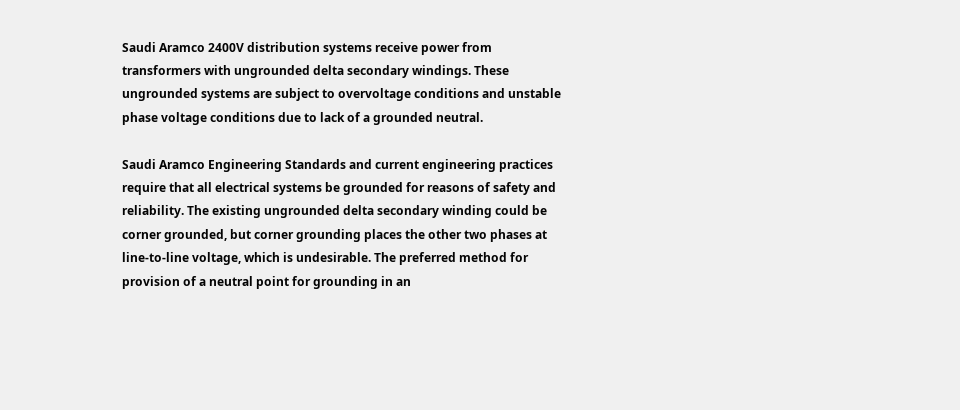Saudi Aramco 2400V distribution systems receive power from transformers with ungrounded delta secondary windings. These ungrounded systems are subject to overvoltage conditions and unstable phase voltage conditions due to lack of a grounded neutral.

Saudi Aramco Engineering Standards and current engineering practices require that all electrical systems be grounded for reasons of safety and reliability. The existing ungrounded delta secondary winding could be corner grounded, but corner grounding places the other two phases at line-to-line voltage, which is undesirable. The preferred method for provision of a neutral point for grounding in an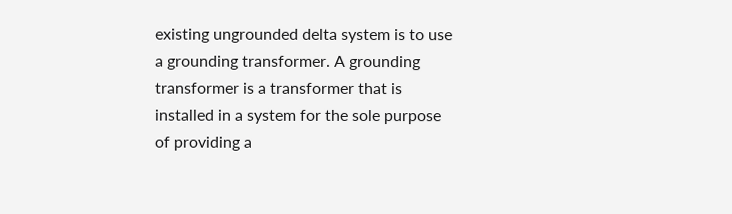existing ungrounded delta system is to use a grounding transformer. A grounding transformer is a transformer that is installed in a system for the sole purpose of providing a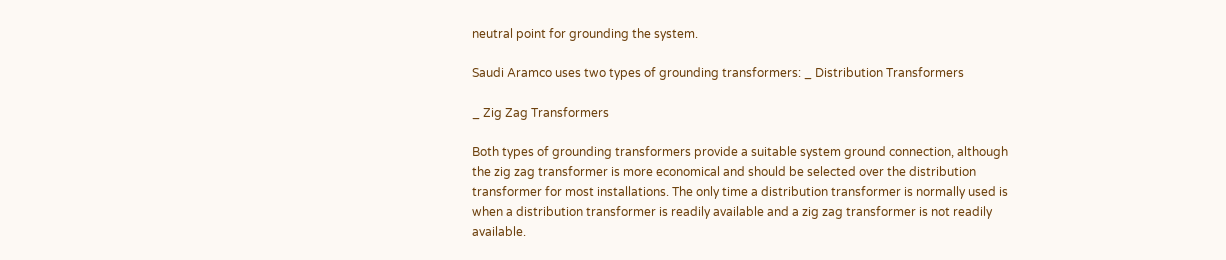neutral point for grounding the system.

Saudi Aramco uses two types of grounding transformers: _ Distribution Transformers

_ Zig Zag Transformers

Both types of grounding transformers provide a suitable system ground connection, although the zig zag transformer is more economical and should be selected over the distribution transformer for most installations. The only time a distribution transformer is normally used is when a distribution transformer is readily available and a zig zag transformer is not readily available.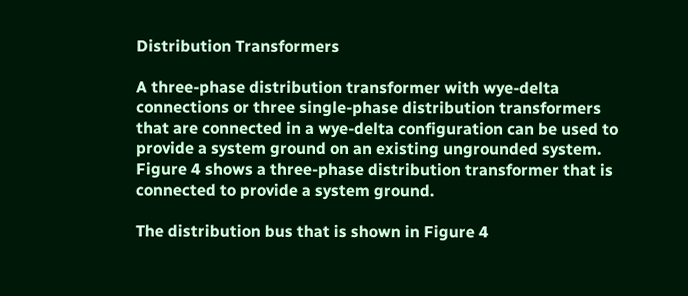Distribution Transformers

A three-phase distribution transformer with wye-delta connections or three single-phase distribution transformers that are connected in a wye-delta configuration can be used to provide a system ground on an existing ungrounded system. Figure 4 shows a three-phase distribution transformer that is connected to provide a system ground.

The distribution bus that is shown in Figure 4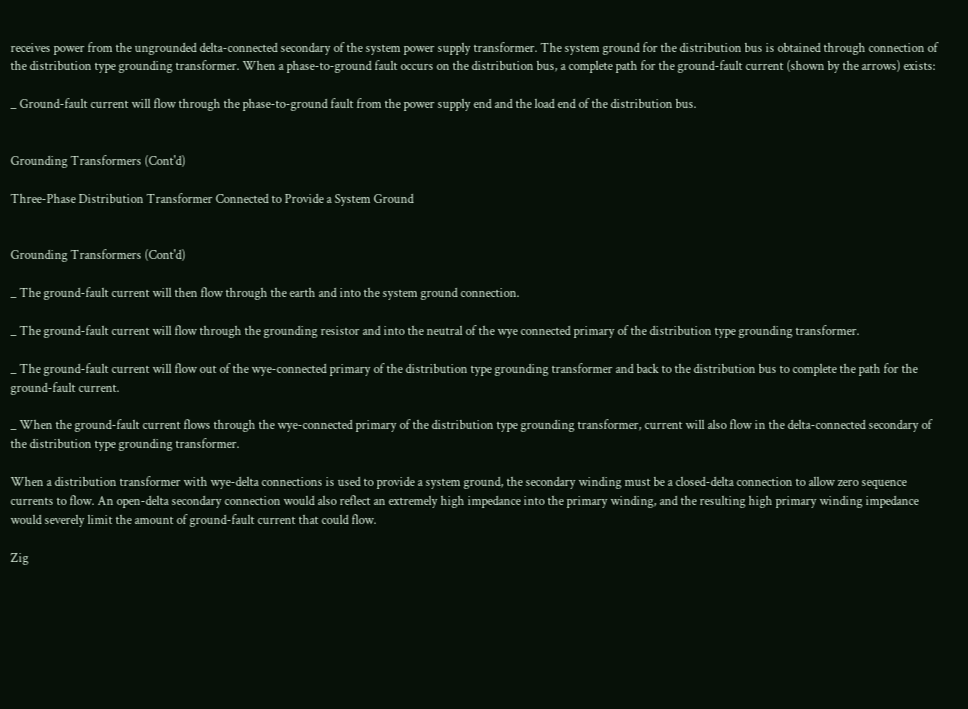receives power from the ungrounded delta-connected secondary of the system power supply transformer. The system ground for the distribution bus is obtained through connection of the distribution type grounding transformer. When a phase-to-ground fault occurs on the distribution bus, a complete path for the ground-fault current (shown by the arrows) exists:

_ Ground-fault current will flow through the phase-to-ground fault from the power supply end and the load end of the distribution bus.


Grounding Transformers (Cont'd)

Three-Phase Distribution Transformer Connected to Provide a System Ground


Grounding Transformers (Cont'd)

_ The ground-fault current will then flow through the earth and into the system ground connection.

_ The ground-fault current will flow through the grounding resistor and into the neutral of the wye connected primary of the distribution type grounding transformer.

_ The ground-fault current will flow out of the wye-connected primary of the distribution type grounding transformer and back to the distribution bus to complete the path for the ground-fault current.

_ When the ground-fault current flows through the wye-connected primary of the distribution type grounding transformer, current will also flow in the delta-connected secondary of the distribution type grounding transformer.

When a distribution transformer with wye-delta connections is used to provide a system ground, the secondary winding must be a closed-delta connection to allow zero sequence currents to flow. An open-delta secondary connection would also reflect an extremely high impedance into the primary winding, and the resulting high primary winding impedance would severely limit the amount of ground-fault current that could flow.

Zig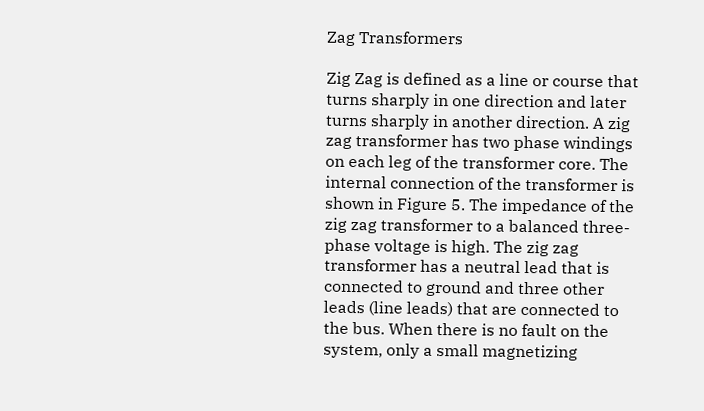Zag Transformers

Zig Zag is defined as a line or course that turns sharply in one direction and later turns sharply in another direction. A zig zag transformer has two phase windings on each leg of the transformer core. The internal connection of the transformer is shown in Figure 5. The impedance of the zig zag transformer to a balanced three-phase voltage is high. The zig zag transformer has a neutral lead that is connected to ground and three other leads (line leads) that are connected to the bus. When there is no fault on the system, only a small magnetizing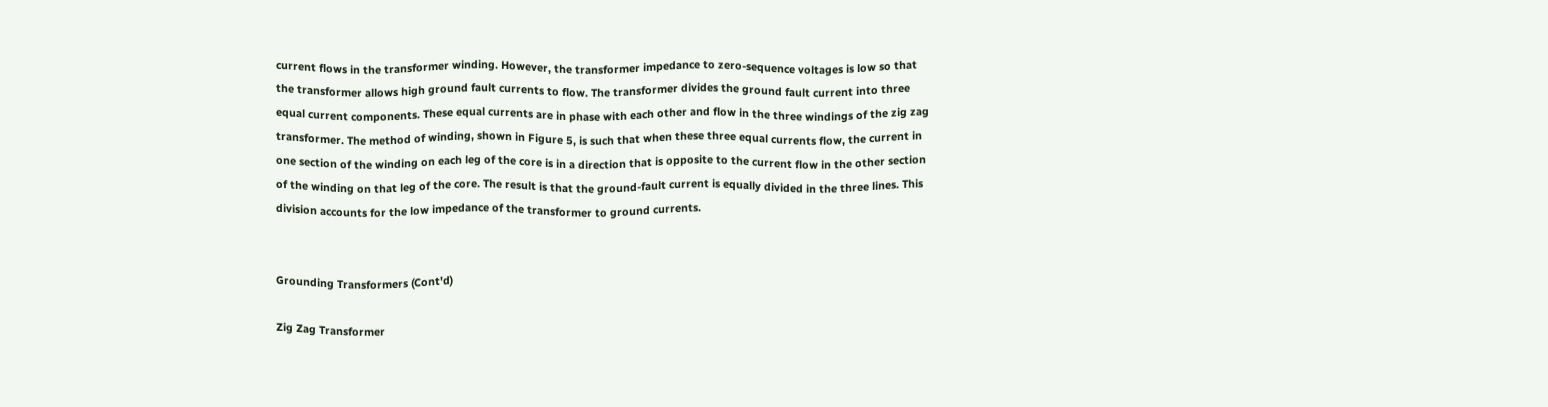current flows in the transformer winding. However, the transformer impedance to zero-sequence voltages is low so that the transformer allows high ground fault currents to flow. The transformer divides the ground fault current into three equal current components. These equal currents are in phase with each other and flow in the three windings of the zig zag transformer. The method of winding, shown in Figure 5, is such that when these three equal currents flow, the current in one section of the winding on each leg of the core is in a direction that is opposite to the current flow in the other section of the winding on that leg of the core. The result is that the ground-fault current is equally divided in the three lines. This division accounts for the low impedance of the transformer to ground currents.


Grounding Transformers (Cont'd)

Zig Zag Transformer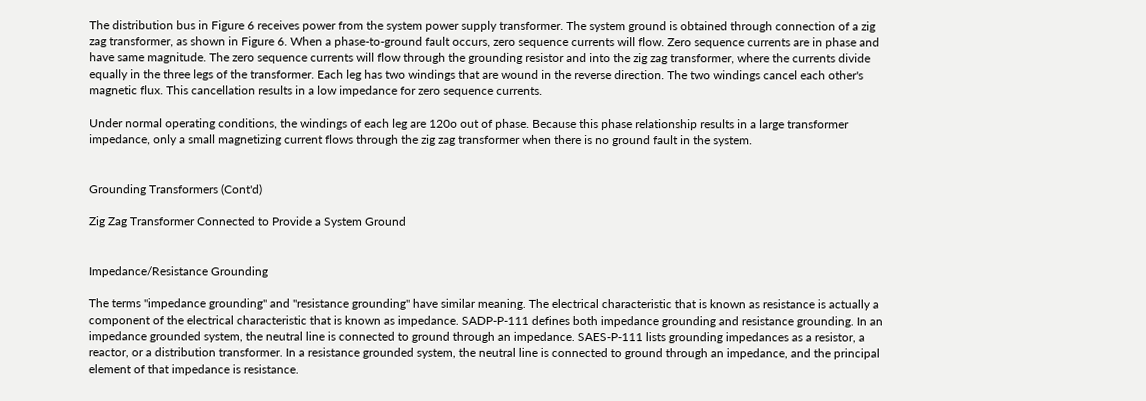The distribution bus in Figure 6 receives power from the system power supply transformer. The system ground is obtained through connection of a zig zag transformer, as shown in Figure 6. When a phase-to-ground fault occurs, zero sequence currents will flow. Zero sequence currents are in phase and have same magnitude. The zero sequence currents will flow through the grounding resistor and into the zig zag transformer, where the currents divide equally in the three legs of the transformer. Each leg has two windings that are wound in the reverse direction. The two windings cancel each other's magnetic flux. This cancellation results in a low impedance for zero sequence currents.

Under normal operating conditions, the windings of each leg are 120o out of phase. Because this phase relationship results in a large transformer impedance, only a small magnetizing current flows through the zig zag transformer when there is no ground fault in the system.


Grounding Transformers (Cont'd)

Zig Zag Transformer Connected to Provide a System Ground


Impedance/Resistance Grounding

The terms "impedance grounding" and "resistance grounding" have similar meaning. The electrical characteristic that is known as resistance is actually a component of the electrical characteristic that is known as impedance. SADP-P-111 defines both impedance grounding and resistance grounding. In an impedance grounded system, the neutral line is connected to ground through an impedance. SAES-P-111 lists grounding impedances as a resistor, a reactor, or a distribution transformer. In a resistance grounded system, the neutral line is connected to ground through an impedance, and the principal element of that impedance is resistance.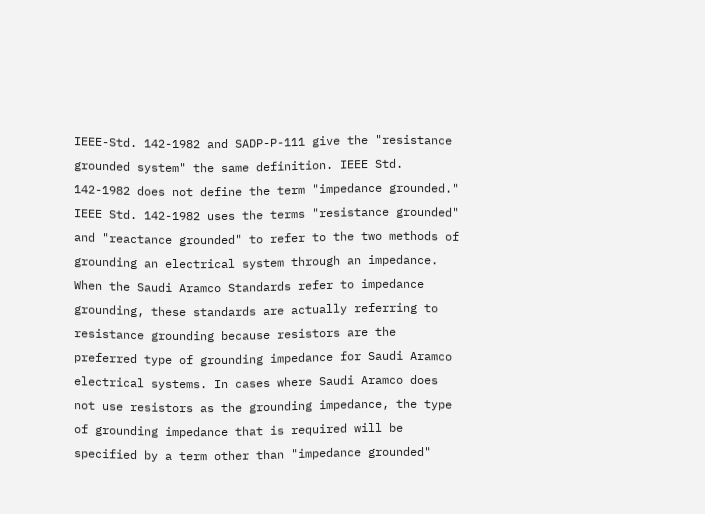IEEE-Std. 142-1982 and SADP-P-111 give the "resistance grounded system" the same definition. IEEE Std. 142-1982 does not define the term "impedance grounded." IEEE Std. 142-1982 uses the terms "resistance grounded" and "reactance grounded" to refer to the two methods of grounding an electrical system through an impedance. When the Saudi Aramco Standards refer to impedance grounding, these standards are actually referring to resistance grounding because resistors are the preferred type of grounding impedance for Saudi Aramco electrical systems. In cases where Saudi Aramco does not use resistors as the grounding impedance, the type of grounding impedance that is required will be specified by a term other than "impedance grounded"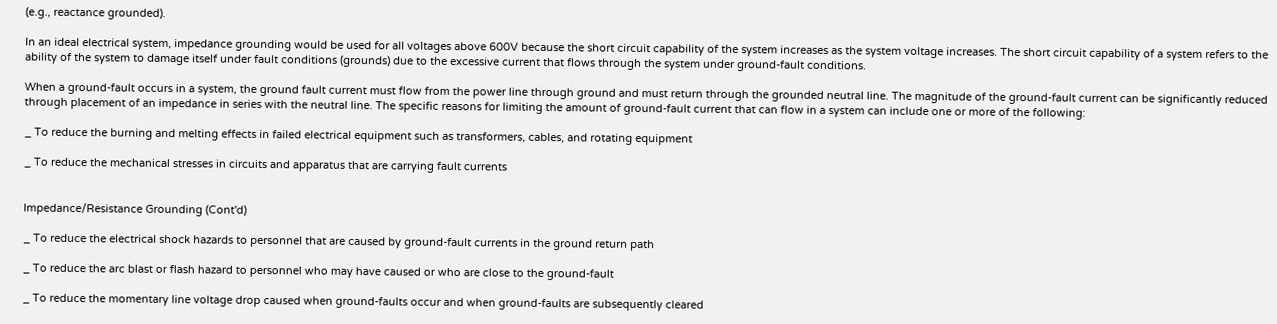(e.g., reactance grounded).

In an ideal electrical system, impedance grounding would be used for all voltages above 600V because the short circuit capability of the system increases as the system voltage increases. The short circuit capability of a system refers to the ability of the system to damage itself under fault conditions (grounds) due to the excessive current that flows through the system under ground-fault conditions.

When a ground-fault occurs in a system, the ground fault current must flow from the power line through ground and must return through the grounded neutral line. The magnitude of the ground-fault current can be significantly reduced through placement of an impedance in series with the neutral line. The specific reasons for limiting the amount of ground-fault current that can flow in a system can include one or more of the following:

_ To reduce the burning and melting effects in failed electrical equipment such as transformers, cables, and rotating equipment

_ To reduce the mechanical stresses in circuits and apparatus that are carrying fault currents


Impedance/Resistance Grounding (Cont'd)

_ To reduce the electrical shock hazards to personnel that are caused by ground-fault currents in the ground return path

_ To reduce the arc blast or flash hazard to personnel who may have caused or who are close to the ground-fault

_ To reduce the momentary line voltage drop caused when ground-faults occur and when ground-faults are subsequently cleared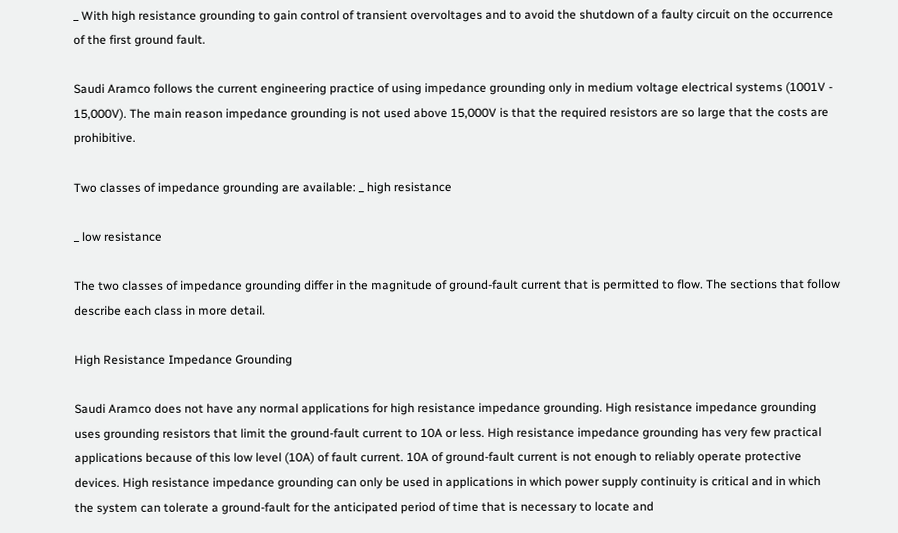_ With high resistance grounding to gain control of transient overvoltages and to avoid the shutdown of a faulty circuit on the occurrence of the first ground fault.

Saudi Aramco follows the current engineering practice of using impedance grounding only in medium voltage electrical systems (1001V - 15,000V). The main reason impedance grounding is not used above 15,000V is that the required resistors are so large that the costs are prohibitive.

Two classes of impedance grounding are available: _ high resistance

_ low resistance

The two classes of impedance grounding differ in the magnitude of ground-fault current that is permitted to flow. The sections that follow describe each class in more detail.

High Resistance Impedance Grounding

Saudi Aramco does not have any normal applications for high resistance impedance grounding. High resistance impedance grounding uses grounding resistors that limit the ground-fault current to 10A or less. High resistance impedance grounding has very few practical applications because of this low level (10A) of fault current. 10A of ground-fault current is not enough to reliably operate protective devices. High resistance impedance grounding can only be used in applications in which power supply continuity is critical and in which the system can tolerate a ground-fault for the anticipated period of time that is necessary to locate and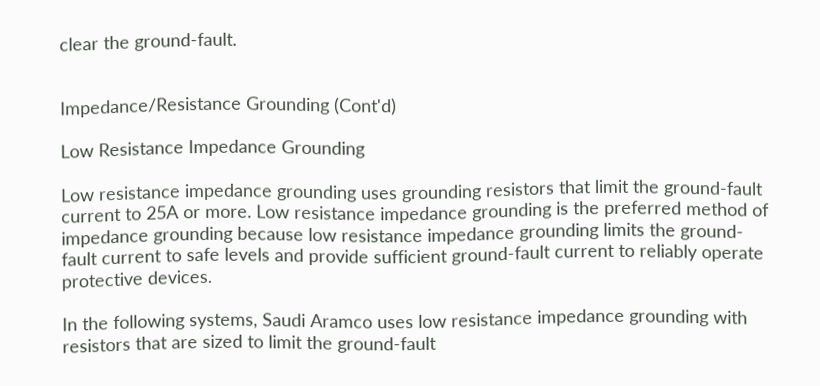clear the ground-fault.


Impedance/Resistance Grounding (Cont'd)

Low Resistance Impedance Grounding

Low resistance impedance grounding uses grounding resistors that limit the ground-fault current to 25A or more. Low resistance impedance grounding is the preferred method of impedance grounding because low resistance impedance grounding limits the ground-fault current to safe levels and provide sufficient ground-fault current to reliably operate protective devices.

In the following systems, Saudi Aramco uses low resistance impedance grounding with resistors that are sized to limit the ground-fault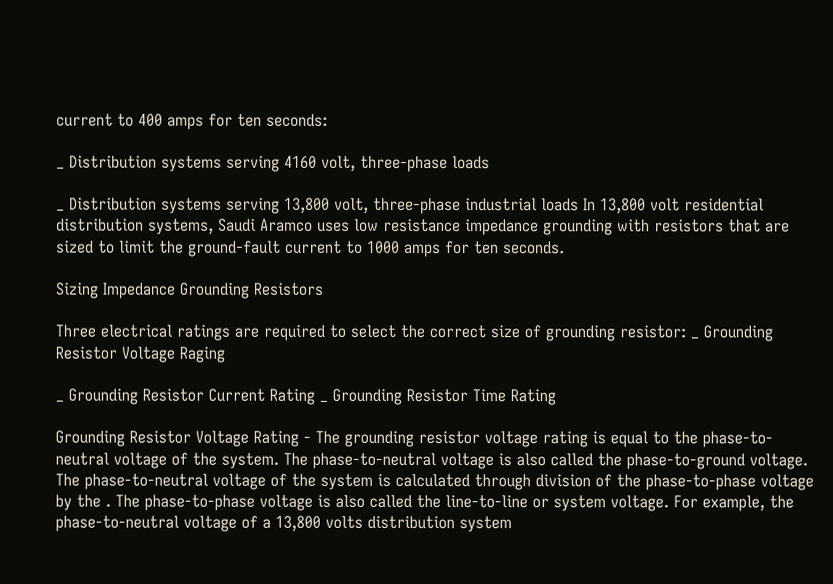current to 400 amps for ten seconds:

_ Distribution systems serving 4160 volt, three-phase loads

_ Distribution systems serving 13,800 volt, three-phase industrial loads In 13,800 volt residential distribution systems, Saudi Aramco uses low resistance impedance grounding with resistors that are sized to limit the ground-fault current to 1000 amps for ten seconds.

Sizing Impedance Grounding Resistors

Three electrical ratings are required to select the correct size of grounding resistor: _ Grounding Resistor Voltage Raging

_ Grounding Resistor Current Rating _ Grounding Resistor Time Rating

Grounding Resistor Voltage Rating - The grounding resistor voltage rating is equal to the phase-to-neutral voltage of the system. The phase-to-neutral voltage is also called the phase-to-ground voltage. The phase-to-neutral voltage of the system is calculated through division of the phase-to-phase voltage by the . The phase-to-phase voltage is also called the line-to-line or system voltage. For example, the phase-to-neutral voltage of a 13,800 volts distribution system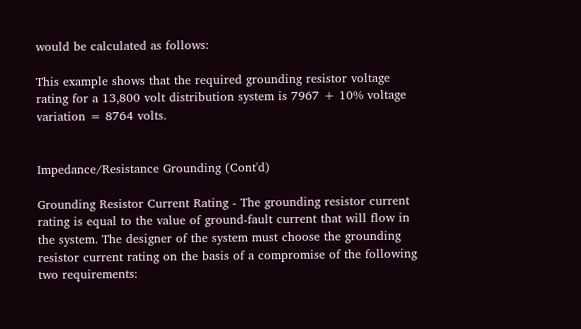would be calculated as follows:

This example shows that the required grounding resistor voltage rating for a 13,800 volt distribution system is 7967 + 10% voltage variation = 8764 volts.


Impedance/Resistance Grounding (Cont'd)

Grounding Resistor Current Rating - The grounding resistor current rating is equal to the value of ground-fault current that will flow in the system. The designer of the system must choose the grounding resistor current rating on the basis of a compromise of the following two requirements: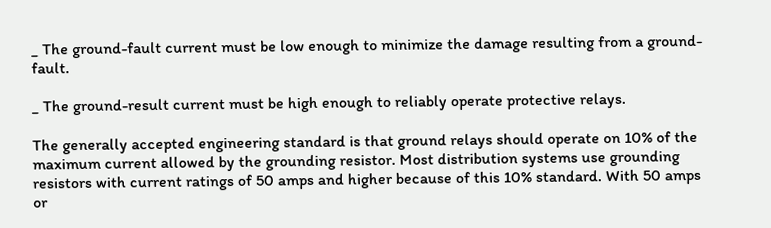_ The ground-fault current must be low enough to minimize the damage resulting from a ground-fault.

_ The ground-result current must be high enough to reliably operate protective relays.

The generally accepted engineering standard is that ground relays should operate on 10% of the maximum current allowed by the grounding resistor. Most distribution systems use grounding resistors with current ratings of 50 amps and higher because of this 10% standard. With 50 amps or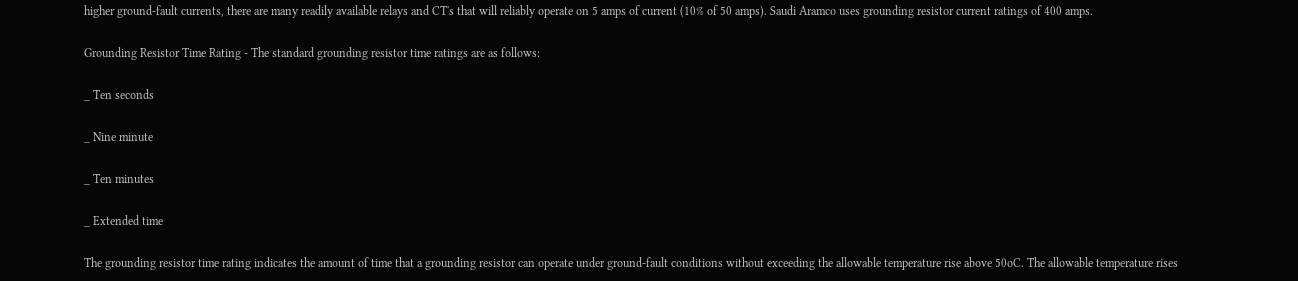higher ground-fault currents, there are many readily available relays and CT's that will reliably operate on 5 amps of current (10% of 50 amps). Saudi Aramco uses grounding resistor current ratings of 400 amps.

Grounding Resistor Time Rating - The standard grounding resistor time ratings are as follows:

_ Ten seconds

_ Nine minute

_ Ten minutes

_ Extended time

The grounding resistor time rating indicates the amount of time that a grounding resistor can operate under ground-fault conditions without exceeding the allowable temperature rise above 50oC. The allowable temperature rises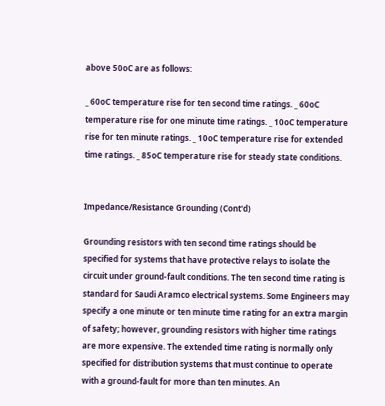above 50oC are as follows:

_ 60oC temperature rise for ten second time ratings. _ 60oC temperature rise for one minute time ratings. _ 10oC temperature rise for ten minute ratings. _ 10oC temperature rise for extended time ratings. _ 85oC temperature rise for steady state conditions.


Impedance/Resistance Grounding (Cont'd)

Grounding resistors with ten second time ratings should be specified for systems that have protective relays to isolate the circuit under ground-fault conditions. The ten second time rating is standard for Saudi Aramco electrical systems. Some Engineers may specify a one minute or ten minute time rating for an extra margin of safety; however, grounding resistors with higher time ratings are more expensive. The extended time rating is normally only specified for distribution systems that must continue to operate with a ground-fault for more than ten minutes. An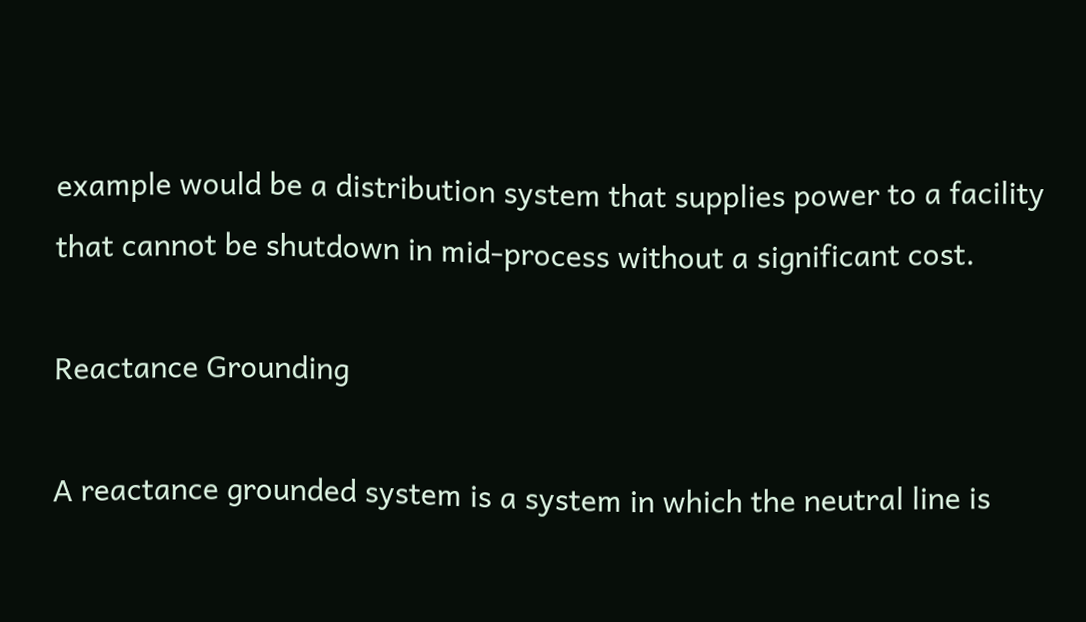example would be a distribution system that supplies power to a facility that cannot be shutdown in mid-process without a significant cost.

Reactance Grounding

A reactance grounded system is a system in which the neutral line is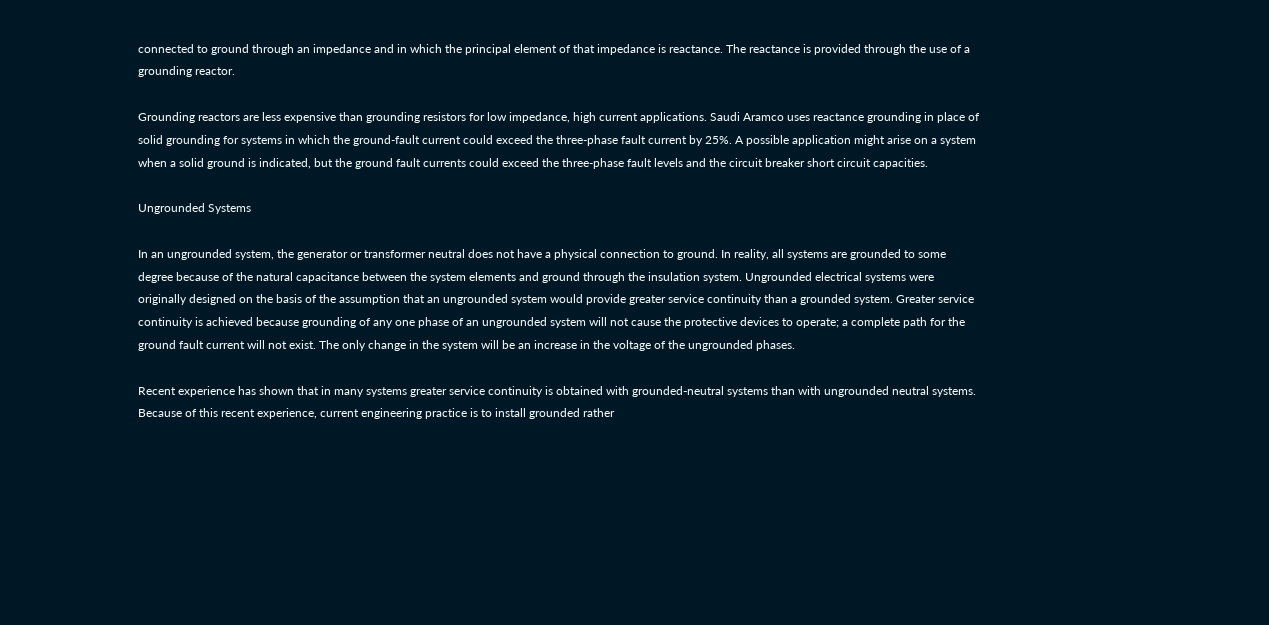connected to ground through an impedance and in which the principal element of that impedance is reactance. The reactance is provided through the use of a grounding reactor.

Grounding reactors are less expensive than grounding resistors for low impedance, high current applications. Saudi Aramco uses reactance grounding in place of solid grounding for systems in which the ground-fault current could exceed the three-phase fault current by 25%. A possible application might arise on a system when a solid ground is indicated, but the ground fault currents could exceed the three-phase fault levels and the circuit breaker short circuit capacities.

Ungrounded Systems

In an ungrounded system, the generator or transformer neutral does not have a physical connection to ground. In reality, all systems are grounded to some degree because of the natural capacitance between the system elements and ground through the insulation system. Ungrounded electrical systems were originally designed on the basis of the assumption that an ungrounded system would provide greater service continuity than a grounded system. Greater service continuity is achieved because grounding of any one phase of an ungrounded system will not cause the protective devices to operate; a complete path for the ground fault current will not exist. The only change in the system will be an increase in the voltage of the ungrounded phases.

Recent experience has shown that in many systems greater service continuity is obtained with grounded-neutral systems than with ungrounded neutral systems. Because of this recent experience, current engineering practice is to install grounded rather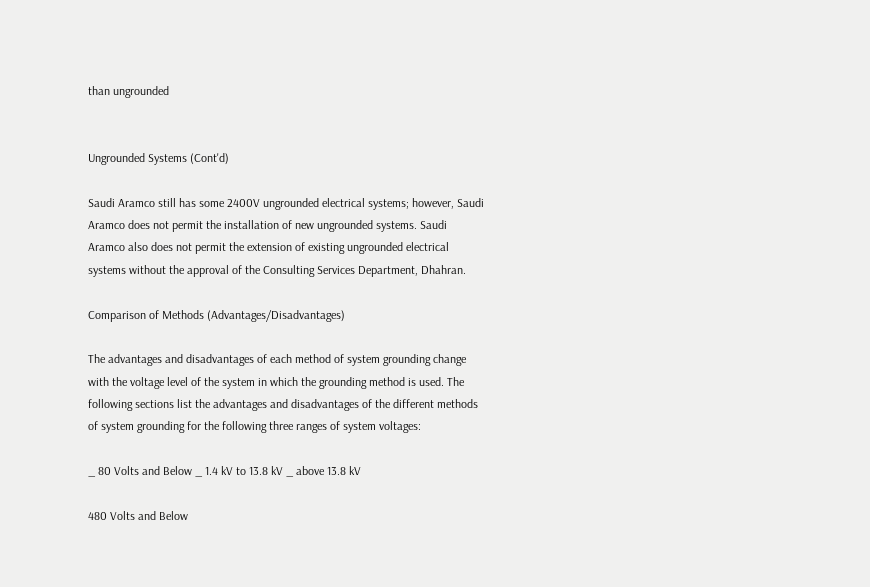than ungrounded


Ungrounded Systems (Cont'd)

Saudi Aramco still has some 2400V ungrounded electrical systems; however, Saudi Aramco does not permit the installation of new ungrounded systems. Saudi Aramco also does not permit the extension of existing ungrounded electrical systems without the approval of the Consulting Services Department, Dhahran.

Comparison of Methods (Advantages/Disadvantages)

The advantages and disadvantages of each method of system grounding change with the voltage level of the system in which the grounding method is used. The following sections list the advantages and disadvantages of the different methods of system grounding for the following three ranges of system voltages:

_ 80 Volts and Below _ 1.4 kV to 13.8 kV _ above 13.8 kV

480 Volts and Below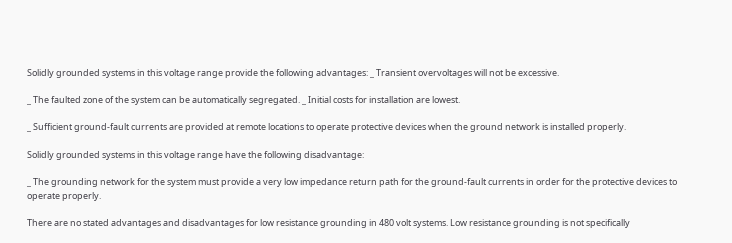Solidly grounded systems in this voltage range provide the following advantages: _ Transient overvoltages will not be excessive.

_ The faulted zone of the system can be automatically segregated. _ Initial costs for installation are lowest.

_ Sufficient ground-fault currents are provided at remote locations to operate protective devices when the ground network is installed properly.

Solidly grounded systems in this voltage range have the following disadvantage:

_ The grounding network for the system must provide a very low impedance return path for the ground-fault currents in order for the protective devices to operate properly.

There are no stated advantages and disadvantages for low resistance grounding in 480 volt systems. Low resistance grounding is not specifically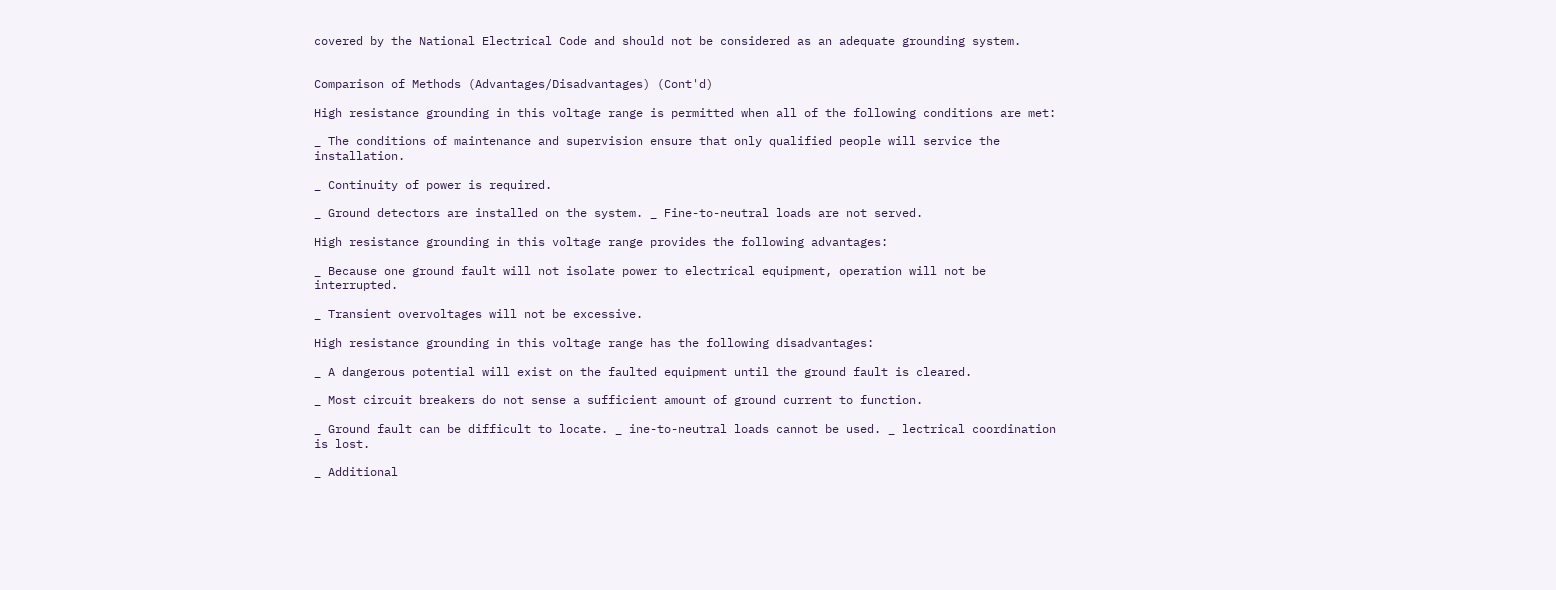covered by the National Electrical Code and should not be considered as an adequate grounding system.


Comparison of Methods (Advantages/Disadvantages) (Cont'd)

High resistance grounding in this voltage range is permitted when all of the following conditions are met:

_ The conditions of maintenance and supervision ensure that only qualified people will service the installation.

_ Continuity of power is required.

_ Ground detectors are installed on the system. _ Fine-to-neutral loads are not served.

High resistance grounding in this voltage range provides the following advantages:

_ Because one ground fault will not isolate power to electrical equipment, operation will not be interrupted.

_ Transient overvoltages will not be excessive.

High resistance grounding in this voltage range has the following disadvantages:

_ A dangerous potential will exist on the faulted equipment until the ground fault is cleared.

_ Most circuit breakers do not sense a sufficient amount of ground current to function.

_ Ground fault can be difficult to locate. _ ine-to-neutral loads cannot be used. _ lectrical coordination is lost.

_ Additional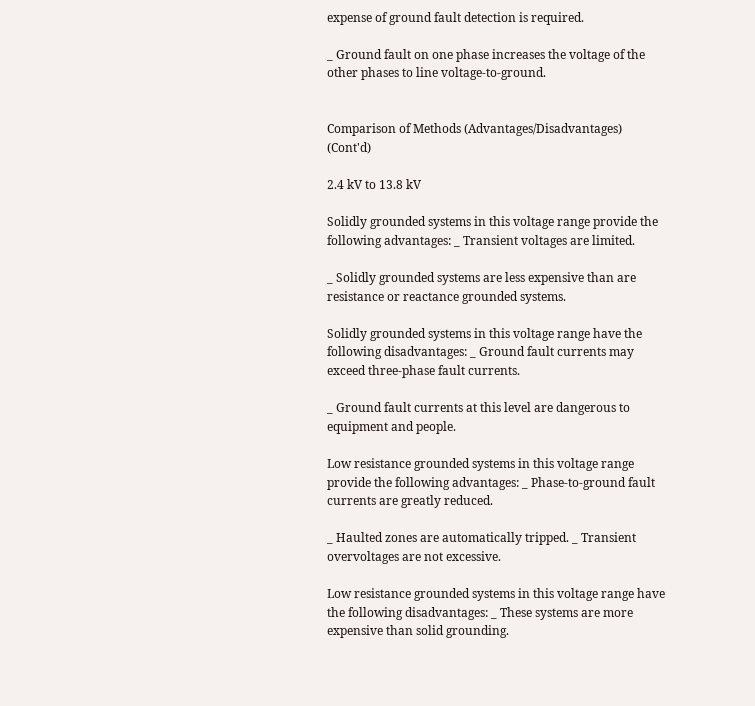expense of ground fault detection is required.

_ Ground fault on one phase increases the voltage of the other phases to line voltage-to-ground.


Comparison of Methods (Advantages/Disadvantages) (Cont'd)

2.4 kV to 13.8 kV

Solidly grounded systems in this voltage range provide the following advantages: _ Transient voltages are limited.

_ Solidly grounded systems are less expensive than are resistance or reactance grounded systems.

Solidly grounded systems in this voltage range have the following disadvantages: _ Ground fault currents may exceed three-phase fault currents.

_ Ground fault currents at this level are dangerous to equipment and people.

Low resistance grounded systems in this voltage range provide the following advantages: _ Phase-to-ground fault currents are greatly reduced.

_ Haulted zones are automatically tripped. _ Transient overvoltages are not excessive.

Low resistance grounded systems in this voltage range have the following disadvantages: _ These systems are more expensive than solid grounding.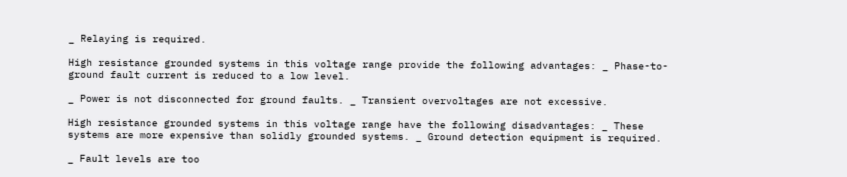_ Relaying is required.

High resistance grounded systems in this voltage range provide the following advantages: _ Phase-to-ground fault current is reduced to a low level.

_ Power is not disconnected for ground faults. _ Transient overvoltages are not excessive.

High resistance grounded systems in this voltage range have the following disadvantages: _ These systems are more expensive than solidly grounded systems. _ Ground detection equipment is required.

_ Fault levels are too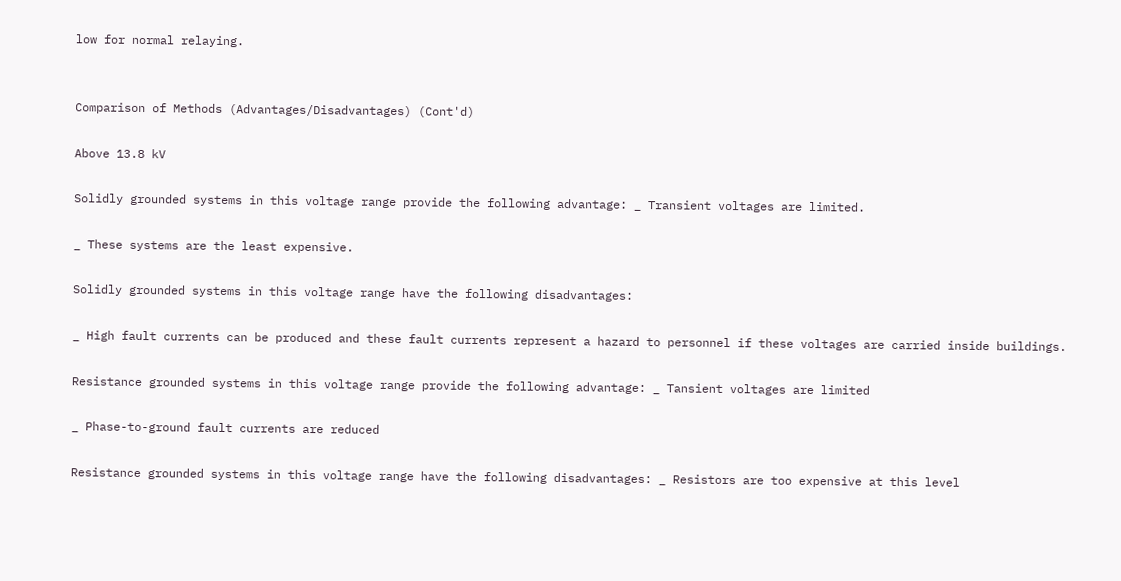low for normal relaying.


Comparison of Methods (Advantages/Disadvantages) (Cont'd)

Above 13.8 kV

Solidly grounded systems in this voltage range provide the following advantage: _ Transient voltages are limited.

_ These systems are the least expensive.

Solidly grounded systems in this voltage range have the following disadvantages:

_ High fault currents can be produced and these fault currents represent a hazard to personnel if these voltages are carried inside buildings.

Resistance grounded systems in this voltage range provide the following advantage: _ Tansient voltages are limited

_ Phase-to-ground fault currents are reduced

Resistance grounded systems in this voltage range have the following disadvantages: _ Resistors are too expensive at this level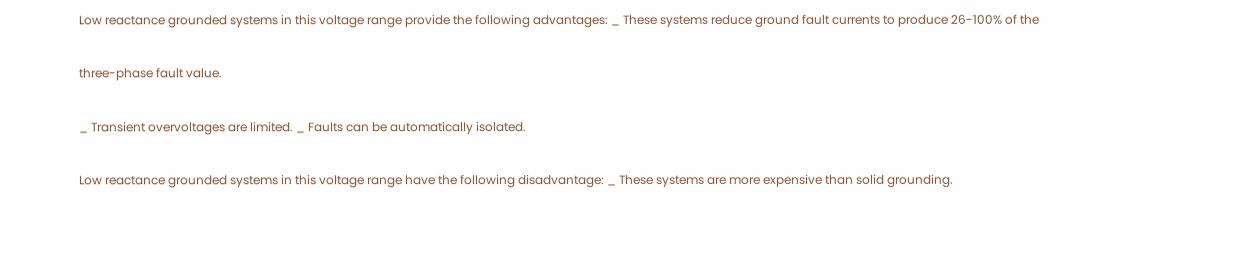Low reactance grounded systems in this voltage range provide the following advantages: _ These systems reduce ground fault currents to produce 26-100% of the

three-phase fault value.

_ Transient overvoltages are limited. _ Faults can be automatically isolated.

Low reactance grounded systems in this voltage range have the following disadvantage: _ These systems are more expensive than solid grounding.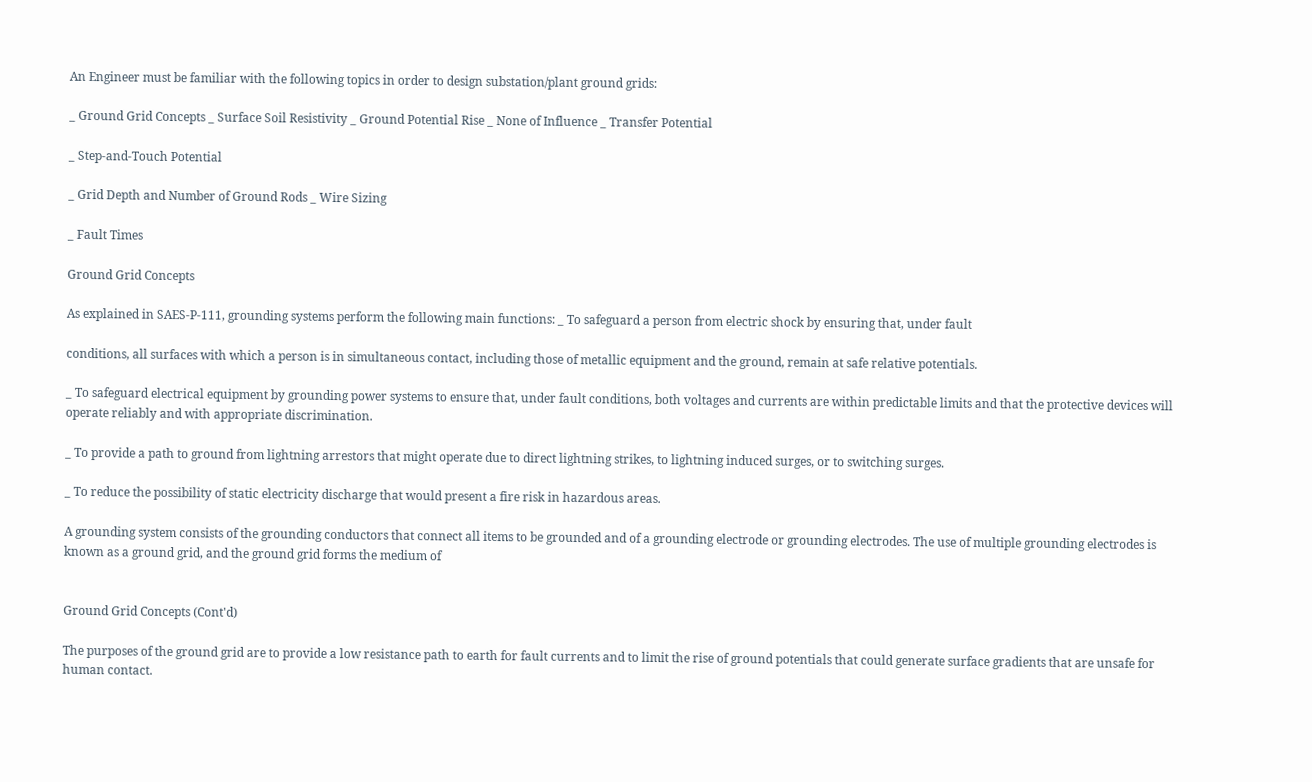An Engineer must be familiar with the following topics in order to design substation/plant ground grids:

_ Ground Grid Concepts _ Surface Soil Resistivity _ Ground Potential Rise _ None of Influence _ Transfer Potential

_ Step-and-Touch Potential

_ Grid Depth and Number of Ground Rods _ Wire Sizing

_ Fault Times

Ground Grid Concepts

As explained in SAES-P-111, grounding systems perform the following main functions: _ To safeguard a person from electric shock by ensuring that, under fault

conditions, all surfaces with which a person is in simultaneous contact, including those of metallic equipment and the ground, remain at safe relative potentials.

_ To safeguard electrical equipment by grounding power systems to ensure that, under fault conditions, both voltages and currents are within predictable limits and that the protective devices will operate reliably and with appropriate discrimination.

_ To provide a path to ground from lightning arrestors that might operate due to direct lightning strikes, to lightning induced surges, or to switching surges.

_ To reduce the possibility of static electricity discharge that would present a fire risk in hazardous areas.

A grounding system consists of the grounding conductors that connect all items to be grounded and of a grounding electrode or grounding electrodes. The use of multiple grounding electrodes is known as a ground grid, and the ground grid forms the medium of


Ground Grid Concepts (Cont'd)

The purposes of the ground grid are to provide a low resistance path to earth for fault currents and to limit the rise of ground potentials that could generate surface gradients that are unsafe for human contact.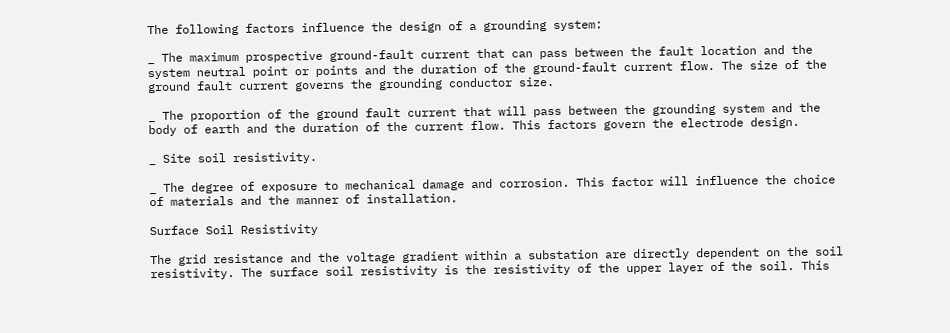The following factors influence the design of a grounding system:

_ The maximum prospective ground-fault current that can pass between the fault location and the system neutral point or points and the duration of the ground-fault current flow. The size of the ground fault current governs the grounding conductor size.

_ The proportion of the ground fault current that will pass between the grounding system and the body of earth and the duration of the current flow. This factors govern the electrode design.

_ Site soil resistivity.

_ The degree of exposure to mechanical damage and corrosion. This factor will influence the choice of materials and the manner of installation.

Surface Soil Resistivity

The grid resistance and the voltage gradient within a substation are directly dependent on the soil resistivity. The surface soil resistivity is the resistivity of the upper layer of the soil. This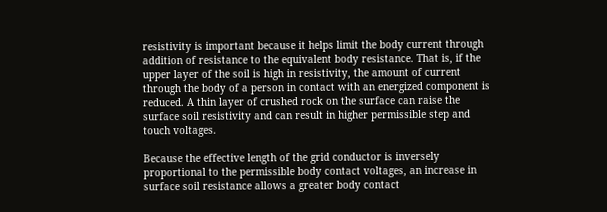resistivity is important because it helps limit the body current through addition of resistance to the equivalent body resistance. That is, if the upper layer of the soil is high in resistivity, the amount of current through the body of a person in contact with an energized component is reduced. A thin layer of crushed rock on the surface can raise the surface soil resistivity and can result in higher permissible step and touch voltages.

Because the effective length of the grid conductor is inversely proportional to the permissible body contact voltages, an increase in surface soil resistance allows a greater body contact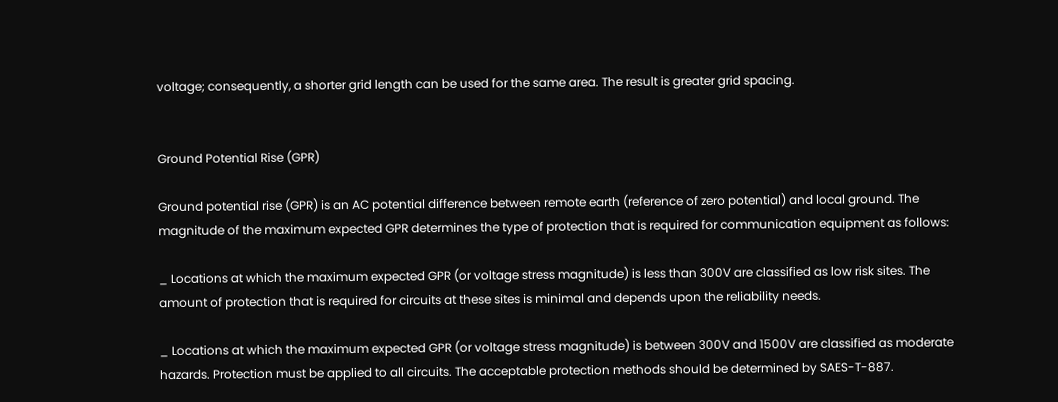voltage; consequently, a shorter grid length can be used for the same area. The result is greater grid spacing.


Ground Potential Rise (GPR)

Ground potential rise (GPR) is an AC potential difference between remote earth (reference of zero potential) and local ground. The magnitude of the maximum expected GPR determines the type of protection that is required for communication equipment as follows:

_ Locations at which the maximum expected GPR (or voltage stress magnitude) is less than 300V are classified as low risk sites. The amount of protection that is required for circuits at these sites is minimal and depends upon the reliability needs.

_ Locations at which the maximum expected GPR (or voltage stress magnitude) is between 300V and 1500V are classified as moderate hazards. Protection must be applied to all circuits. The acceptable protection methods should be determined by SAES-T-887.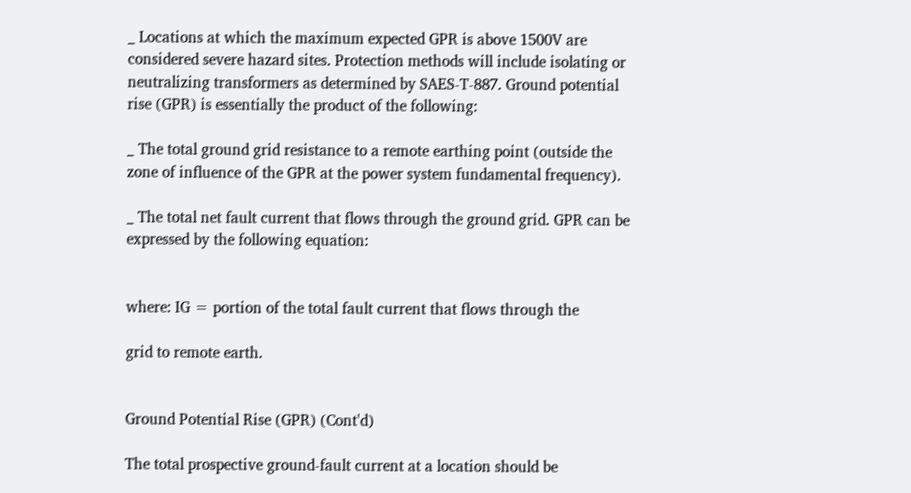_ Locations at which the maximum expected GPR is above 1500V are considered severe hazard sites. Protection methods will include isolating or neutralizing transformers as determined by SAES-T-887. Ground potential rise (GPR) is essentially the product of the following:

_ The total ground grid resistance to a remote earthing point (outside the zone of influence of the GPR at the power system fundamental frequency).

_ The total net fault current that flows through the ground grid. GPR can be expressed by the following equation:


where: IG = portion of the total fault current that flows through the

grid to remote earth.


Ground Potential Rise (GPR) (Cont'd)

The total prospective ground-fault current at a location should be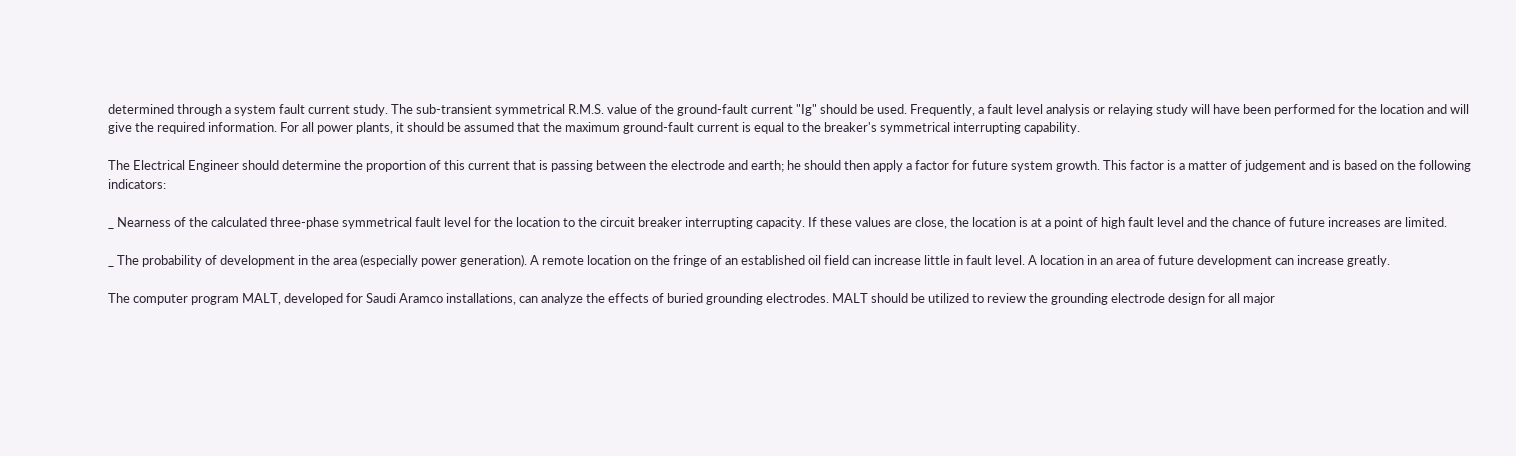determined through a system fault current study. The sub-transient symmetrical R.M.S. value of the ground-fault current "Ig" should be used. Frequently, a fault level analysis or relaying study will have been performed for the location and will give the required information. For all power plants, it should be assumed that the maximum ground-fault current is equal to the breaker's symmetrical interrupting capability.

The Electrical Engineer should determine the proportion of this current that is passing between the electrode and earth; he should then apply a factor for future system growth. This factor is a matter of judgement and is based on the following indicators:

_ Nearness of the calculated three-phase symmetrical fault level for the location to the circuit breaker interrupting capacity. If these values are close, the location is at a point of high fault level and the chance of future increases are limited.

_ The probability of development in the area (especially power generation). A remote location on the fringe of an established oil field can increase little in fault level. A location in an area of future development can increase greatly.

The computer program MALT, developed for Saudi Aramco installations, can analyze the effects of buried grounding electrodes. MALT should be utilized to review the grounding electrode design for all major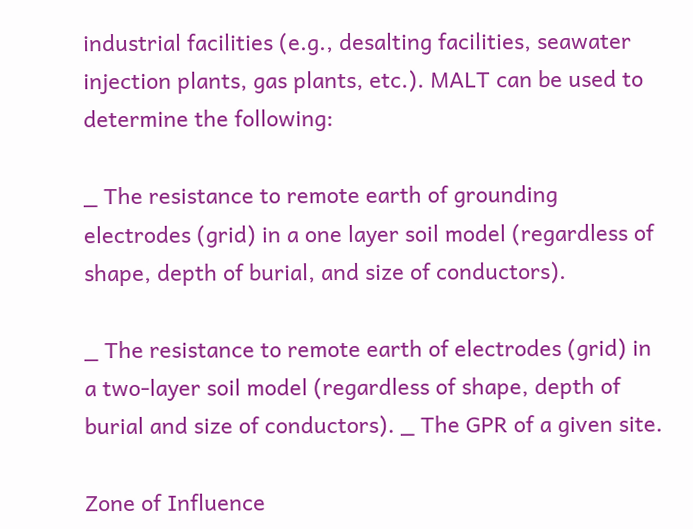industrial facilities (e.g., desalting facilities, seawater injection plants, gas plants, etc.). MALT can be used to determine the following:

_ The resistance to remote earth of grounding electrodes (grid) in a one layer soil model (regardless of shape, depth of burial, and size of conductors).

_ The resistance to remote earth of electrodes (grid) in a two-layer soil model (regardless of shape, depth of burial and size of conductors). _ The GPR of a given site.

Zone of Influence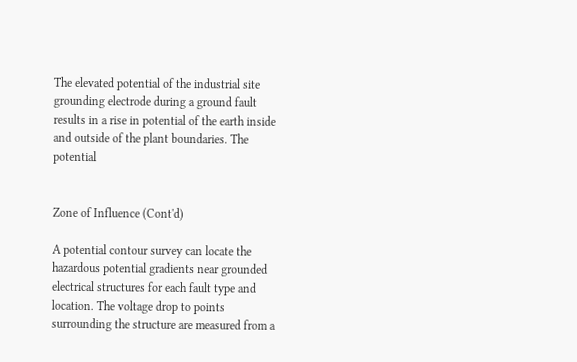The elevated potential of the industrial site grounding electrode during a ground fault results in a rise in potential of the earth inside and outside of the plant boundaries. The potential


Zone of Influence (Cont'd)

A potential contour survey can locate the hazardous potential gradients near grounded electrical structures for each fault type and location. The voltage drop to points surrounding the structure are measured from a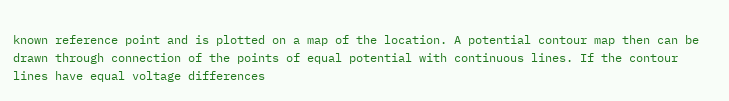known reference point and is plotted on a map of the location. A potential contour map then can be drawn through connection of the points of equal potential with continuous lines. If the contour lines have equal voltage differences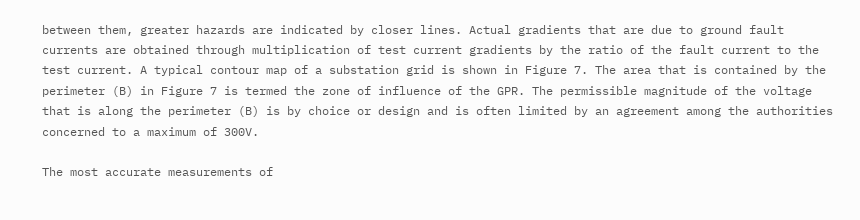between them, greater hazards are indicated by closer lines. Actual gradients that are due to ground fault currents are obtained through multiplication of test current gradients by the ratio of the fault current to the test current. A typical contour map of a substation grid is shown in Figure 7. The area that is contained by the perimeter (B) in Figure 7 is termed the zone of influence of the GPR. The permissible magnitude of the voltage that is along the perimeter (B) is by choice or design and is often limited by an agreement among the authorities concerned to a maximum of 300V.

The most accurate measurements of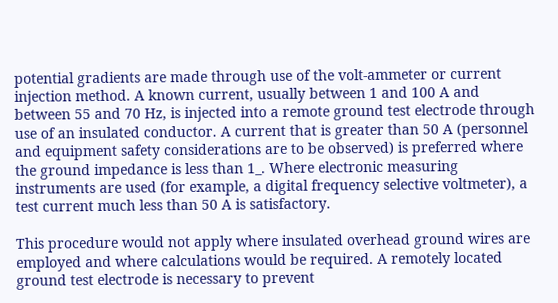potential gradients are made through use of the volt-ammeter or current injection method. A known current, usually between 1 and 100 A and between 55 and 70 Hz, is injected into a remote ground test electrode through use of an insulated conductor. A current that is greater than 50 A (personnel and equipment safety considerations are to be observed) is preferred where the ground impedance is less than 1_. Where electronic measuring instruments are used (for example, a digital frequency selective voltmeter), a test current much less than 50 A is satisfactory.

This procedure would not apply where insulated overhead ground wires are employed and where calculations would be required. A remotely located ground test electrode is necessary to prevent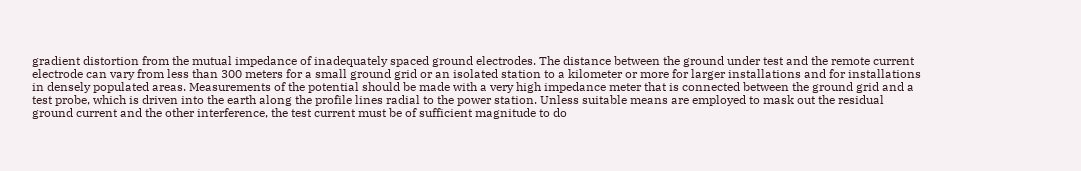gradient distortion from the mutual impedance of inadequately spaced ground electrodes. The distance between the ground under test and the remote current electrode can vary from less than 300 meters for a small ground grid or an isolated station to a kilometer or more for larger installations and for installations in densely populated areas. Measurements of the potential should be made with a very high impedance meter that is connected between the ground grid and a test probe, which is driven into the earth along the profile lines radial to the power station. Unless suitable means are employed to mask out the residual ground current and the other interference, the test current must be of sufficient magnitude to do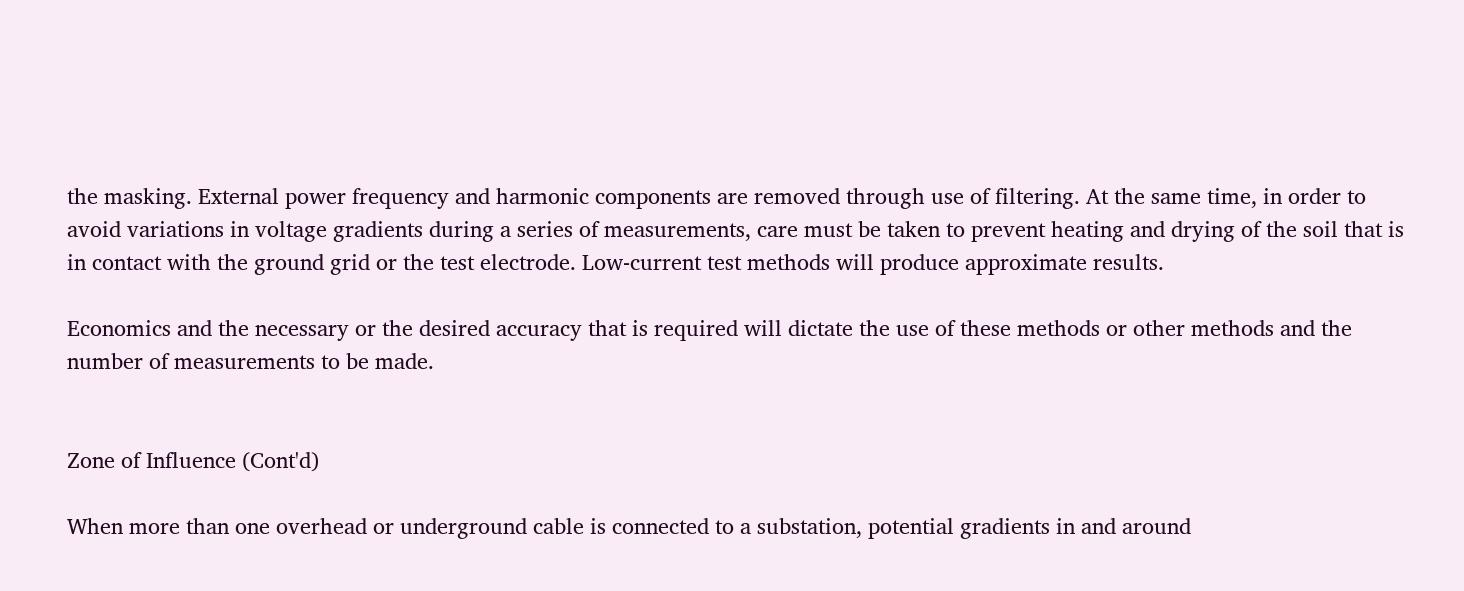the masking. External power frequency and harmonic components are removed through use of filtering. At the same time, in order to avoid variations in voltage gradients during a series of measurements, care must be taken to prevent heating and drying of the soil that is in contact with the ground grid or the test electrode. Low-current test methods will produce approximate results.

Economics and the necessary or the desired accuracy that is required will dictate the use of these methods or other methods and the number of measurements to be made.


Zone of Influence (Cont'd)

When more than one overhead or underground cable is connected to a substation, potential gradients in and around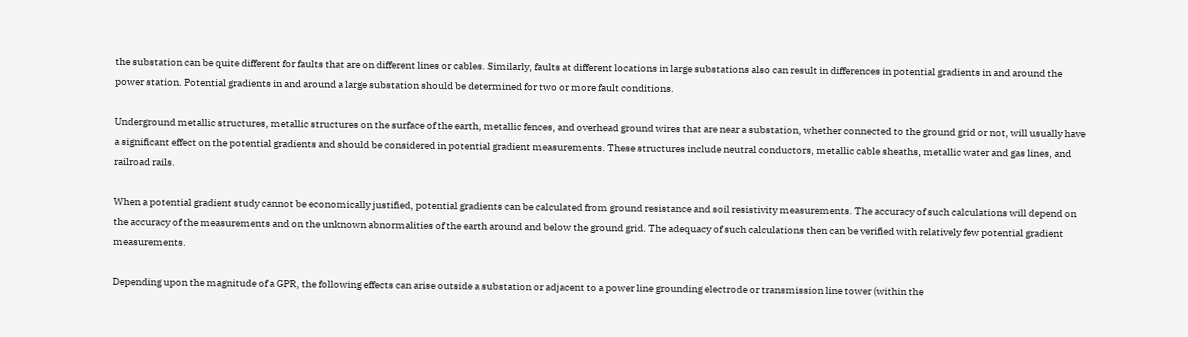the substation can be quite different for faults that are on different lines or cables. Similarly, faults at different locations in large substations also can result in differences in potential gradients in and around the power station. Potential gradients in and around a large substation should be determined for two or more fault conditions.

Underground metallic structures, metallic structures on the surface of the earth, metallic fences, and overhead ground wires that are near a substation, whether connected to the ground grid or not, will usually have a significant effect on the potential gradients and should be considered in potential gradient measurements. These structures include neutral conductors, metallic cable sheaths, metallic water and gas lines, and railroad rails.

When a potential gradient study cannot be economically justified, potential gradients can be calculated from ground resistance and soil resistivity measurements. The accuracy of such calculations will depend on the accuracy of the measurements and on the unknown abnormalities of the earth around and below the ground grid. The adequacy of such calculations then can be verified with relatively few potential gradient measurements.

Depending upon the magnitude of a GPR, the following effects can arise outside a substation or adjacent to a power line grounding electrode or transmission line tower (within the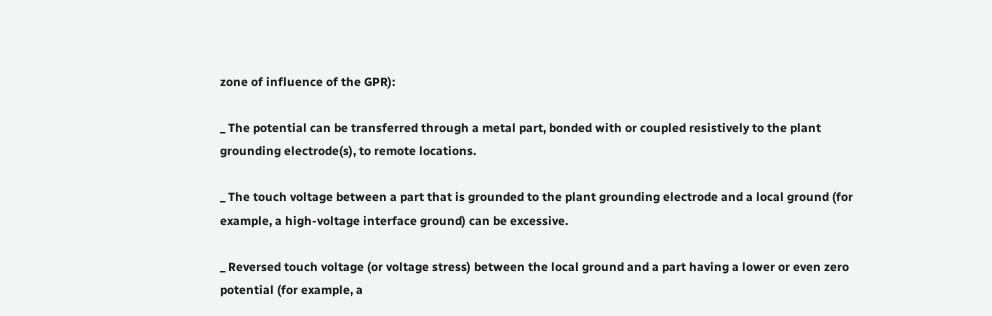zone of influence of the GPR):

_ The potential can be transferred through a metal part, bonded with or coupled resistively to the plant grounding electrode(s), to remote locations.

_ The touch voltage between a part that is grounded to the plant grounding electrode and a local ground (for example, a high-voltage interface ground) can be excessive.

_ Reversed touch voltage (or voltage stress) between the local ground and a part having a lower or even zero potential (for example, a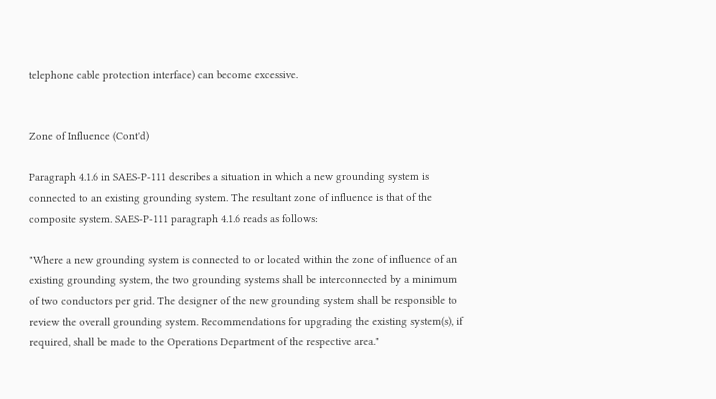telephone cable protection interface) can become excessive.


Zone of Influence (Cont'd)

Paragraph 4.1.6 in SAES-P-111 describes a situation in which a new grounding system is connected to an existing grounding system. The resultant zone of influence is that of the composite system. SAES-P-111 paragraph 4.1.6 reads as follows:

"Where a new grounding system is connected to or located within the zone of influence of an existing grounding system, the two grounding systems shall be interconnected by a minimum of two conductors per grid. The designer of the new grounding system shall be responsible to review the overall grounding system. Recommendations for upgrading the existing system(s), if required, shall be made to the Operations Department of the respective area."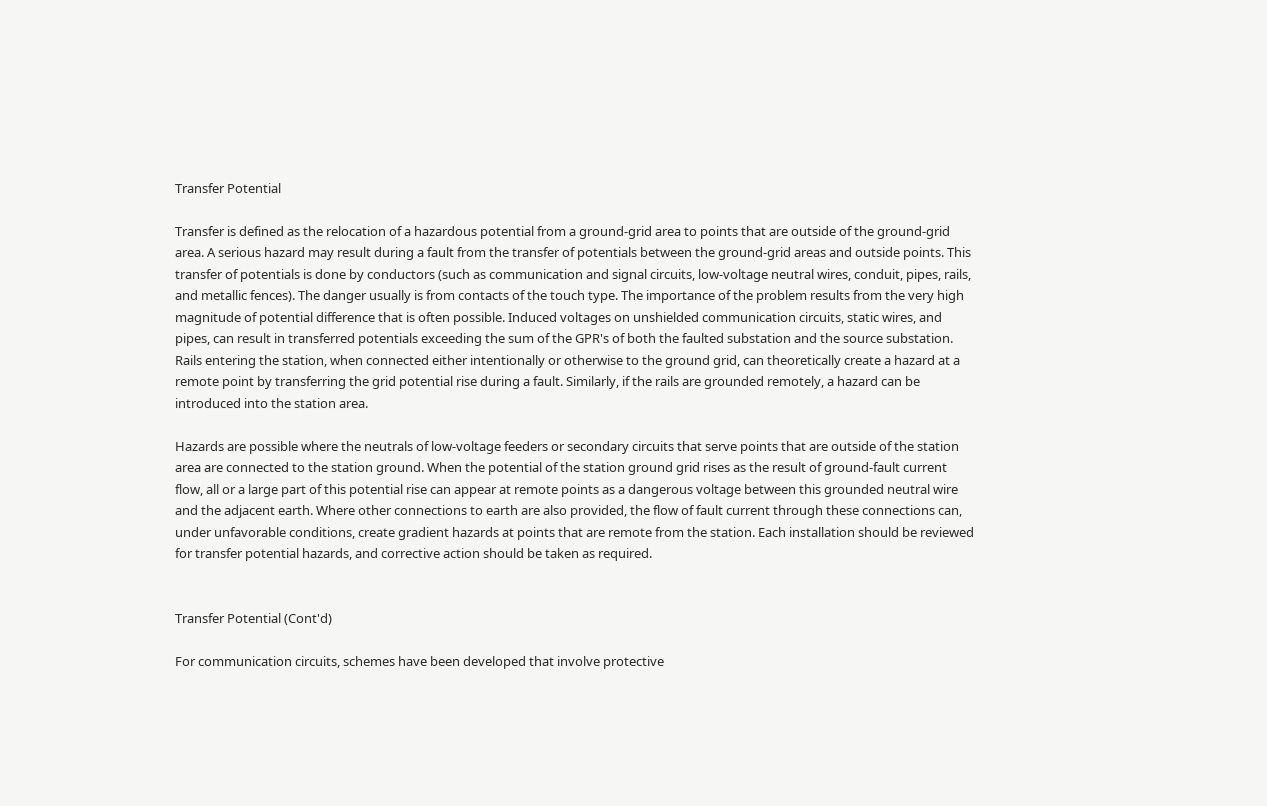Transfer Potential

Transfer is defined as the relocation of a hazardous potential from a ground-grid area to points that are outside of the ground-grid area. A serious hazard may result during a fault from the transfer of potentials between the ground-grid areas and outside points. This transfer of potentials is done by conductors (such as communication and signal circuits, low-voltage neutral wires, conduit, pipes, rails, and metallic fences). The danger usually is from contacts of the touch type. The importance of the problem results from the very high magnitude of potential difference that is often possible. Induced voltages on unshielded communication circuits, static wires, and pipes, can result in transferred potentials exceeding the sum of the GPR's of both the faulted substation and the source substation. Rails entering the station, when connected either intentionally or otherwise to the ground grid, can theoretically create a hazard at a remote point by transferring the grid potential rise during a fault. Similarly, if the rails are grounded remotely, a hazard can be introduced into the station area.

Hazards are possible where the neutrals of low-voltage feeders or secondary circuits that serve points that are outside of the station area are connected to the station ground. When the potential of the station ground grid rises as the result of ground-fault current flow, all or a large part of this potential rise can appear at remote points as a dangerous voltage between this grounded neutral wire and the adjacent earth. Where other connections to earth are also provided, the flow of fault current through these connections can, under unfavorable conditions, create gradient hazards at points that are remote from the station. Each installation should be reviewed for transfer potential hazards, and corrective action should be taken as required.


Transfer Potential (Cont'd)

For communication circuits, schemes have been developed that involve protective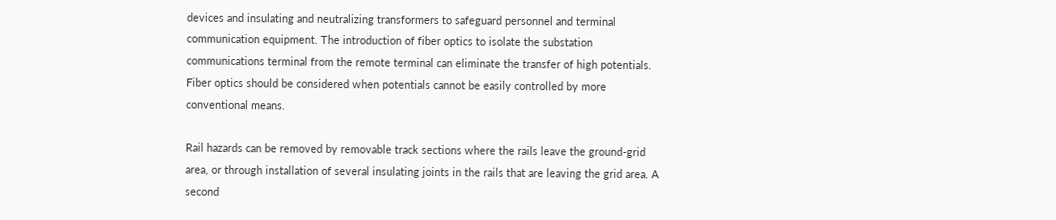devices and insulating and neutralizing transformers to safeguard personnel and terminal communication equipment. The introduction of fiber optics to isolate the substation communications terminal from the remote terminal can eliminate the transfer of high potentials. Fiber optics should be considered when potentials cannot be easily controlled by more conventional means.

Rail hazards can be removed by removable track sections where the rails leave the ground-grid area, or through installation of several insulating joints in the rails that are leaving the grid area. A second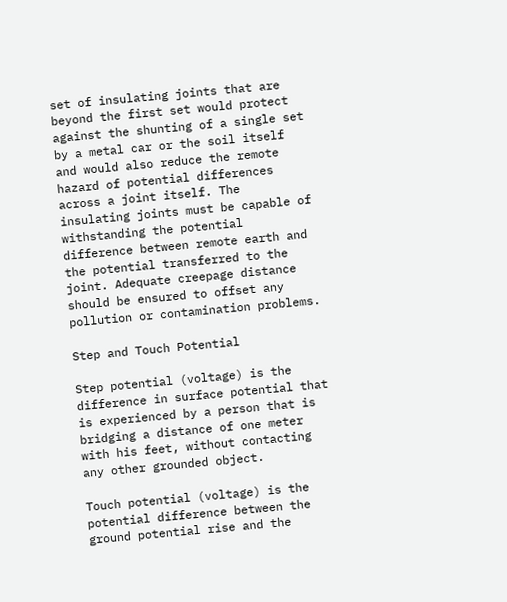set of insulating joints that are beyond the first set would protect against the shunting of a single set by a metal car or the soil itself and would also reduce the remote hazard of potential differences across a joint itself. The insulating joints must be capable of withstanding the potential difference between remote earth and the potential transferred to the joint. Adequate creepage distance should be ensured to offset any pollution or contamination problems.

Step and Touch Potential

Step potential (voltage) is the difference in surface potential that is experienced by a person that is bridging a distance of one meter with his feet, without contacting any other grounded object.

Touch potential (voltage) is the potential difference between the ground potential rise and the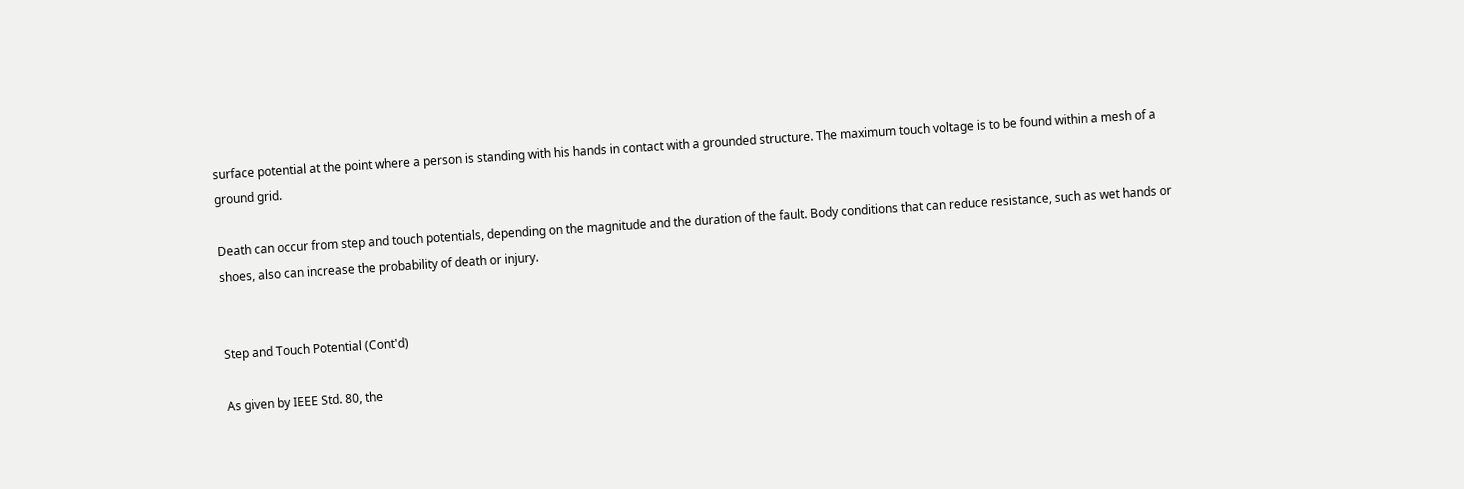surface potential at the point where a person is standing with his hands in contact with a grounded structure. The maximum touch voltage is to be found within a mesh of a ground grid.

Death can occur from step and touch potentials, depending on the magnitude and the duration of the fault. Body conditions that can reduce resistance, such as wet hands or shoes, also can increase the probability of death or injury.


Step and Touch Potential (Cont'd)

As given by IEEE Std. 80, the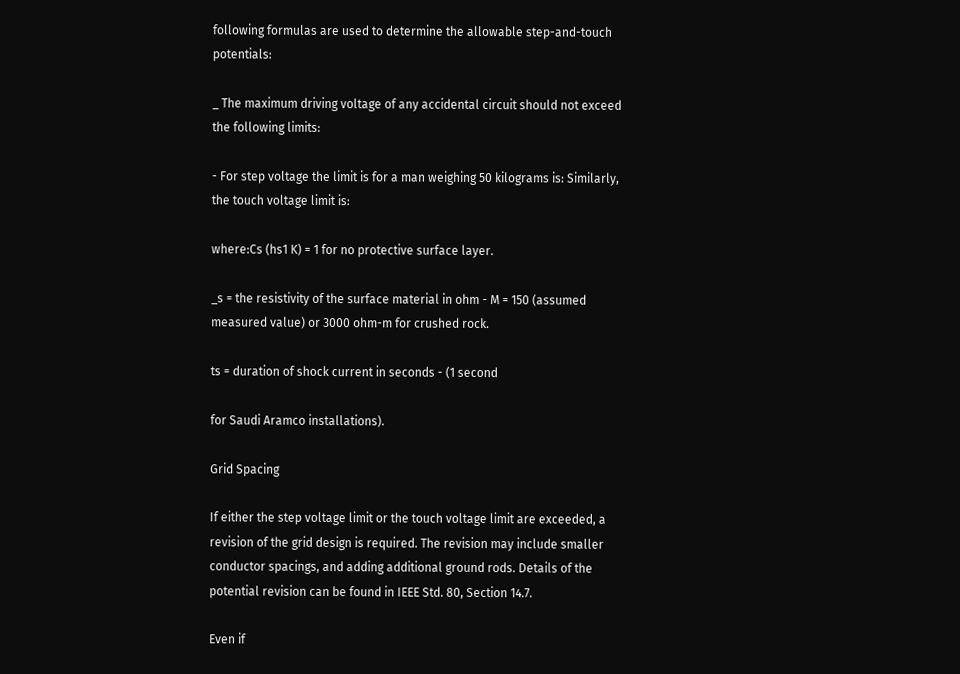following formulas are used to determine the allowable step-and-touch potentials:

_ The maximum driving voltage of any accidental circuit should not exceed the following limits:

- For step voltage the limit is for a man weighing 50 kilograms is: Similarly, the touch voltage limit is:

where:Cs (hs1 K) = 1 for no protective surface layer.

_s = the resistivity of the surface material in ohm - M = 150 (assumed measured value) or 3000 ohm-m for crushed rock.

ts = duration of shock current in seconds - (1 second

for Saudi Aramco installations).

Grid Spacing

If either the step voltage limit or the touch voltage limit are exceeded, a revision of the grid design is required. The revision may include smaller conductor spacings, and adding additional ground rods. Details of the potential revision can be found in IEEE Std. 80, Section 14.7.

Even if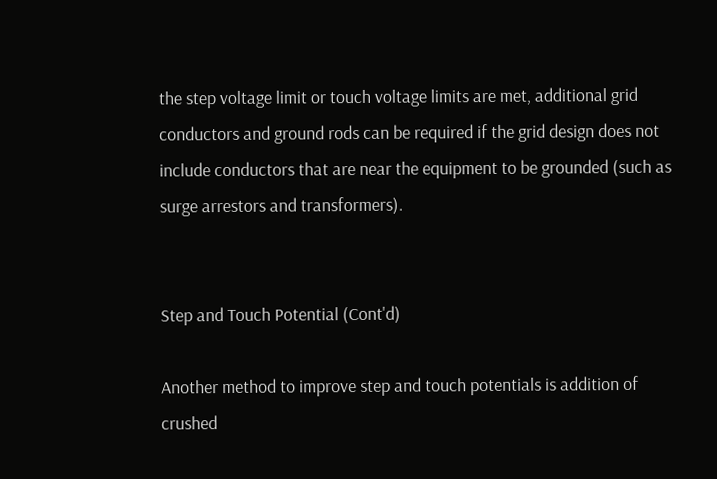the step voltage limit or touch voltage limits are met, additional grid conductors and ground rods can be required if the grid design does not include conductors that are near the equipment to be grounded (such as surge arrestors and transformers).


Step and Touch Potential (Cont'd)

Another method to improve step and touch potentials is addition of crushed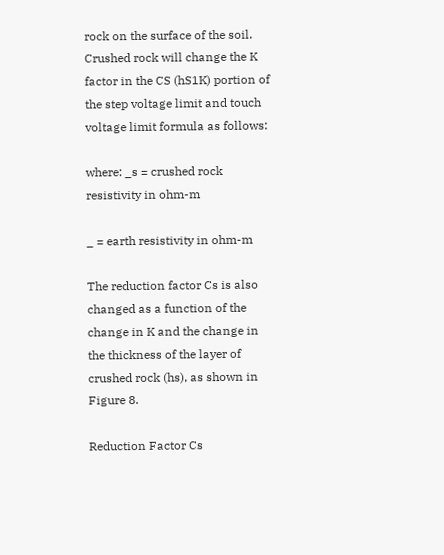rock on the surface of the soil. Crushed rock will change the K factor in the CS (hS1K) portion of the step voltage limit and touch voltage limit formula as follows:

where: _s = crushed rock resistivity in ohm-m

_ = earth resistivity in ohm-m

The reduction factor Cs is also changed as a function of the change in K and the change in the thickness of the layer of crushed rock (hs), as shown in Figure 8.

Reduction Factor Cs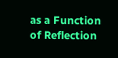as a Function of Reflection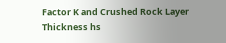Factor K and Crushed Rock Layer Thickness hs